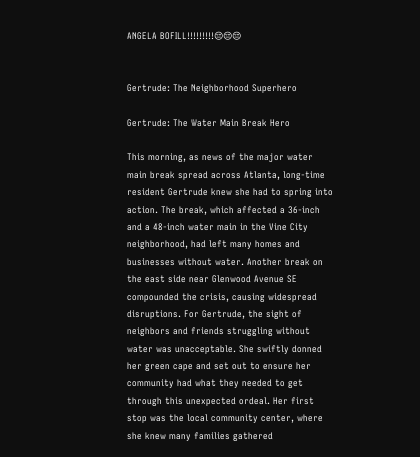ANGELA BOFILL!!!!!!!!!😔😔😔


Gertrude: The Neighborhood Superhero

Gertrude: The Water Main Break Hero

This morning, as news of the major water main break spread across Atlanta, long-time resident Gertrude knew she had to spring into action. The break, which affected a 36-inch and a 48-inch water main in the Vine City neighborhood, had left many homes and businesses without water. Another break on the east side near Glenwood Avenue SE compounded the crisis, causing widespread disruptions. For Gertrude, the sight of neighbors and friends struggling without water was unacceptable. She swiftly donned her green cape and set out to ensure her community had what they needed to get through this unexpected ordeal. Her first stop was the local community center, where she knew many families gathered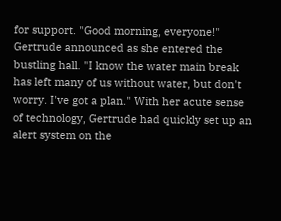for support. "Good morning, everyone!" Gertrude announced as she entered the bustling hall. "I know the water main break has left many of us without water, but don't worry. I've got a plan." With her acute sense of technology, Gertrude had quickly set up an alert system on the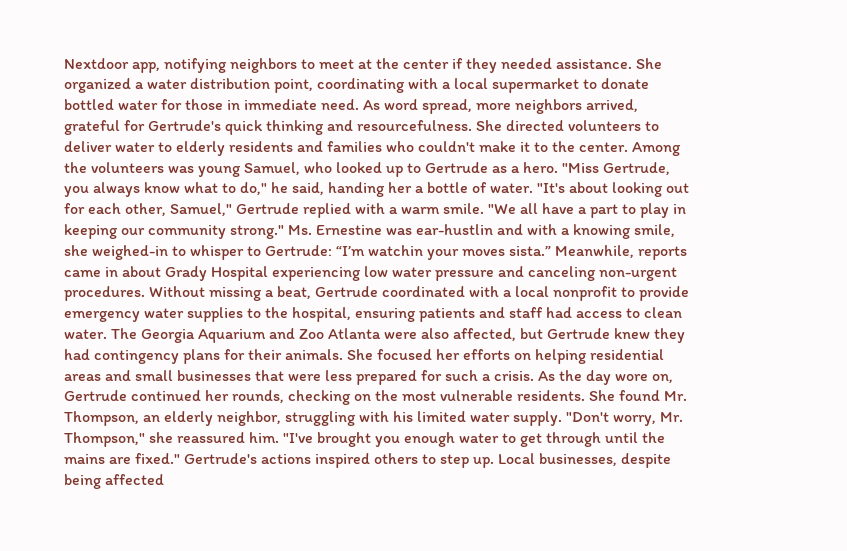Nextdoor app, notifying neighbors to meet at the center if they needed assistance. She organized a water distribution point, coordinating with a local supermarket to donate bottled water for those in immediate need. As word spread, more neighbors arrived, grateful for Gertrude's quick thinking and resourcefulness. She directed volunteers to deliver water to elderly residents and families who couldn't make it to the center. Among the volunteers was young Samuel, who looked up to Gertrude as a hero. "Miss Gertrude, you always know what to do," he said, handing her a bottle of water. "It's about looking out for each other, Samuel," Gertrude replied with a warm smile. "We all have a part to play in keeping our community strong." Ms. Ernestine was ear-hustlin and with a knowing smile, she weighed-in to whisper to Gertrude: “I’m watchin your moves sista.” Meanwhile, reports came in about Grady Hospital experiencing low water pressure and canceling non-urgent procedures. Without missing a beat, Gertrude coordinated with a local nonprofit to provide emergency water supplies to the hospital, ensuring patients and staff had access to clean water. The Georgia Aquarium and Zoo Atlanta were also affected, but Gertrude knew they had contingency plans for their animals. She focused her efforts on helping residential areas and small businesses that were less prepared for such a crisis. As the day wore on, Gertrude continued her rounds, checking on the most vulnerable residents. She found Mr. Thompson, an elderly neighbor, struggling with his limited water supply. "Don't worry, Mr. Thompson," she reassured him. "I've brought you enough water to get through until the mains are fixed." Gertrude's actions inspired others to step up. Local businesses, despite being affected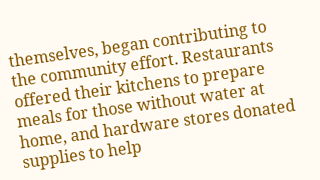themselves, began contributing to the community effort. Restaurants offered their kitchens to prepare meals for those without water at home, and hardware stores donated supplies to help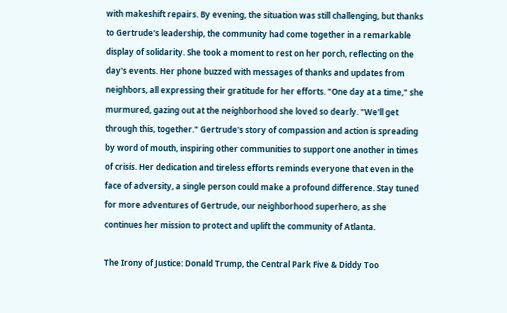with makeshift repairs. By evening, the situation was still challenging, but thanks to Gertrude's leadership, the community had come together in a remarkable display of solidarity. She took a moment to rest on her porch, reflecting on the day's events. Her phone buzzed with messages of thanks and updates from neighbors, all expressing their gratitude for her efforts. "One day at a time," she murmured, gazing out at the neighborhood she loved so dearly. "We'll get through this, together." Gertrude's story of compassion and action is spreading by word of mouth, inspiring other communities to support one another in times of crisis. Her dedication and tireless efforts reminds everyone that even in the face of adversity, a single person could make a profound difference. Stay tuned for more adventures of Gertrude, our neighborhood superhero, as she continues her mission to protect and uplift the community of Atlanta.

The Irony of Justice: Donald Trump, the Central Park Five & Diddy Too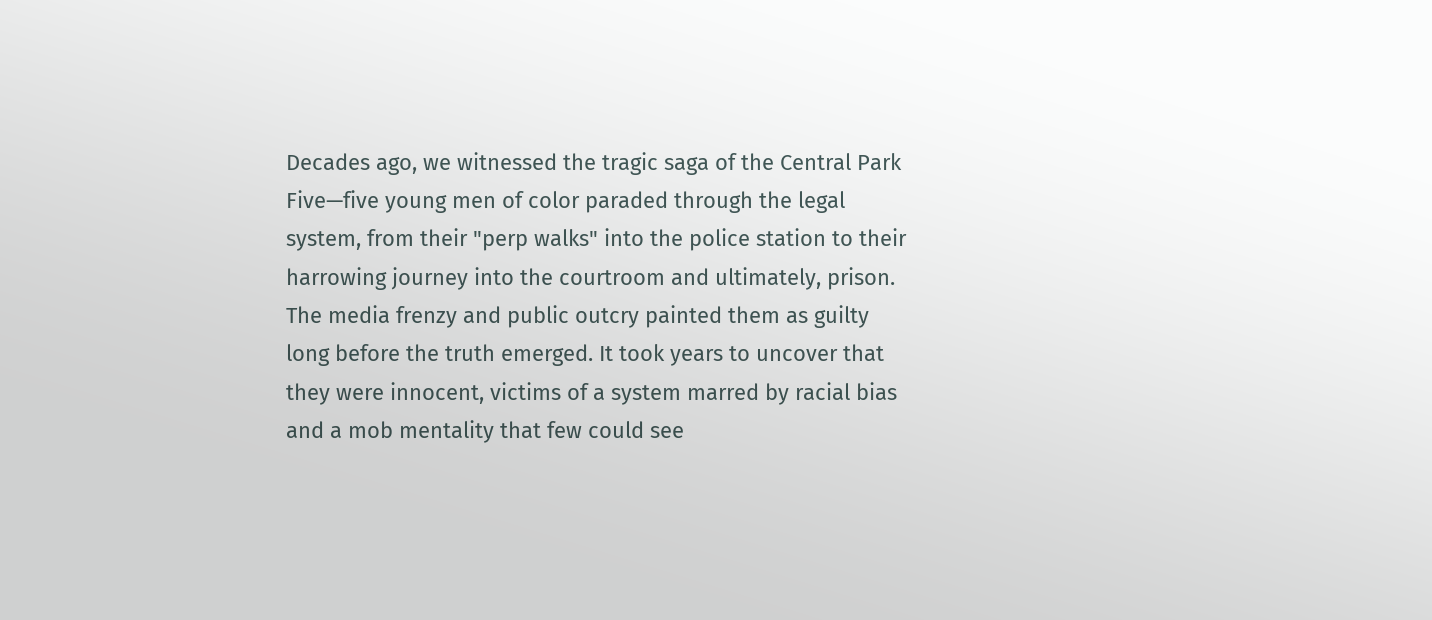Decades ago, we witnessed the tragic saga of the Central Park Five—five young men of color paraded through the legal system, from their "perp walks" into the police station to their harrowing journey into the courtroom and ultimately, prison. The media frenzy and public outcry painted them as guilty long before the truth emerged. It took years to uncover that they were innocent, victims of a system marred by racial bias and a mob mentality that few could see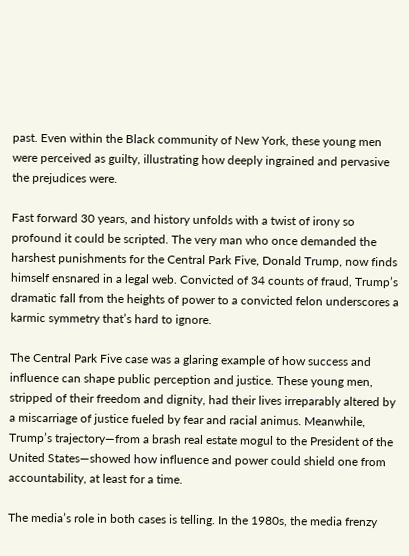past. Even within the Black community of New York, these young men were perceived as guilty, illustrating how deeply ingrained and pervasive the prejudices were.

Fast forward 30 years, and history unfolds with a twist of irony so profound it could be scripted. The very man who once demanded the harshest punishments for the Central Park Five, Donald Trump, now finds himself ensnared in a legal web. Convicted of 34 counts of fraud, Trump’s dramatic fall from the heights of power to a convicted felon underscores a karmic symmetry that’s hard to ignore.

The Central Park Five case was a glaring example of how success and influence can shape public perception and justice. These young men, stripped of their freedom and dignity, had their lives irreparably altered by a miscarriage of justice fueled by fear and racial animus. Meanwhile, Trump’s trajectory—from a brash real estate mogul to the President of the United States—showed how influence and power could shield one from accountability, at least for a time.

The media’s role in both cases is telling. In the 1980s, the media frenzy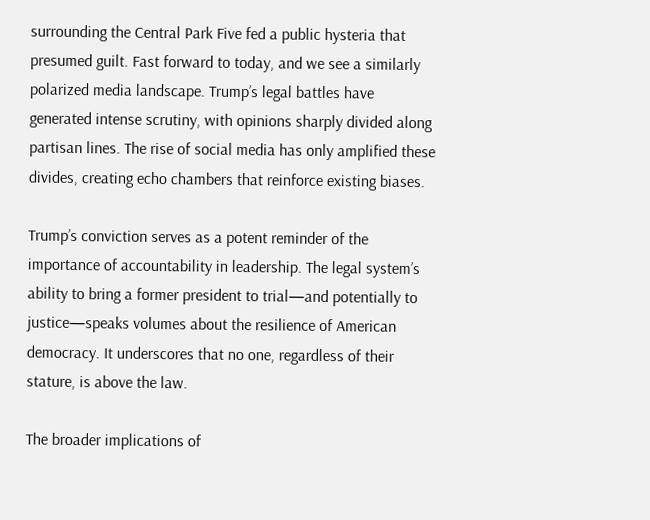surrounding the Central Park Five fed a public hysteria that presumed guilt. Fast forward to today, and we see a similarly polarized media landscape. Trump’s legal battles have generated intense scrutiny, with opinions sharply divided along partisan lines. The rise of social media has only amplified these divides, creating echo chambers that reinforce existing biases.

Trump’s conviction serves as a potent reminder of the importance of accountability in leadership. The legal system’s ability to bring a former president to trial—and potentially to justice—speaks volumes about the resilience of American democracy. It underscores that no one, regardless of their stature, is above the law.

The broader implications of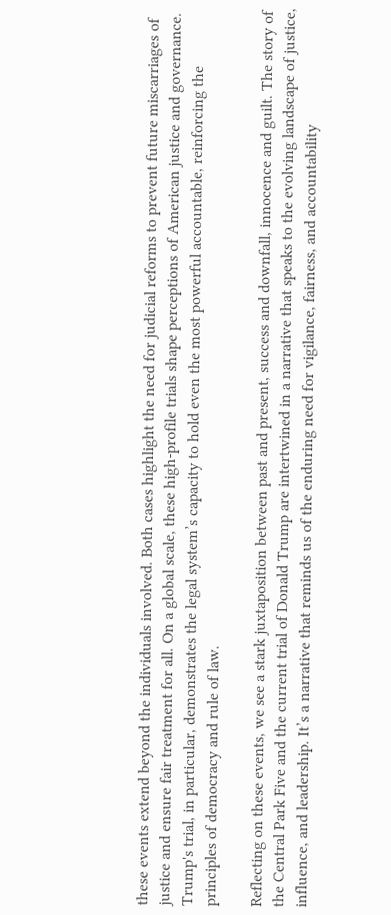these events extend beyond the individuals involved. Both cases highlight the need for judicial reforms to prevent future miscarriages of justice and ensure fair treatment for all. On a global scale, these high-profile trials shape perceptions of American justice and governance. Trump's trial, in particular, demonstrates the legal system’s capacity to hold even the most powerful accountable, reinforcing the principles of democracy and rule of law.

Reflecting on these events, we see a stark juxtaposition between past and present, success and downfall, innocence and guilt. The story of the Central Park Five and the current trial of Donald Trump are intertwined in a narrative that speaks to the evolving landscape of justice, influence, and leadership. It’s a narrative that reminds us of the enduring need for vigilance, fairness, and accountability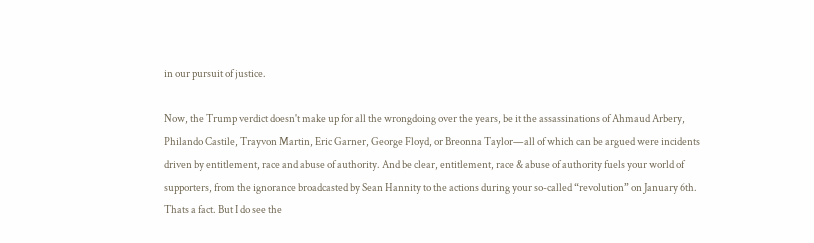in our pursuit of justice.

Now, the Trump verdict doesn't make up for all the wrongdoing over the years, be it the assassinations of Ahmaud Arbery, Philando Castile, Trayvon Martin, Eric Garner, George Floyd, or Breonna Taylor—all of which can be argued were incidents driven by entitlement, race and abuse of authority. And be clear, entitlement, race & abuse of authority fuels your world of supporters, from the ignorance broadcasted by Sean Hannity to the actions during your so-called “revolution” on January 6th. Thats a fact. But I do see the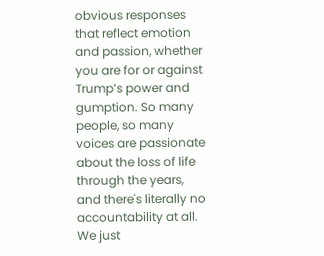obvious responses that reflect emotion and passion, whether you are for or against Trump’s power and gumption. So many people, so many voices are passionate about the loss of life through the years, and there's literally no accountability at all. We just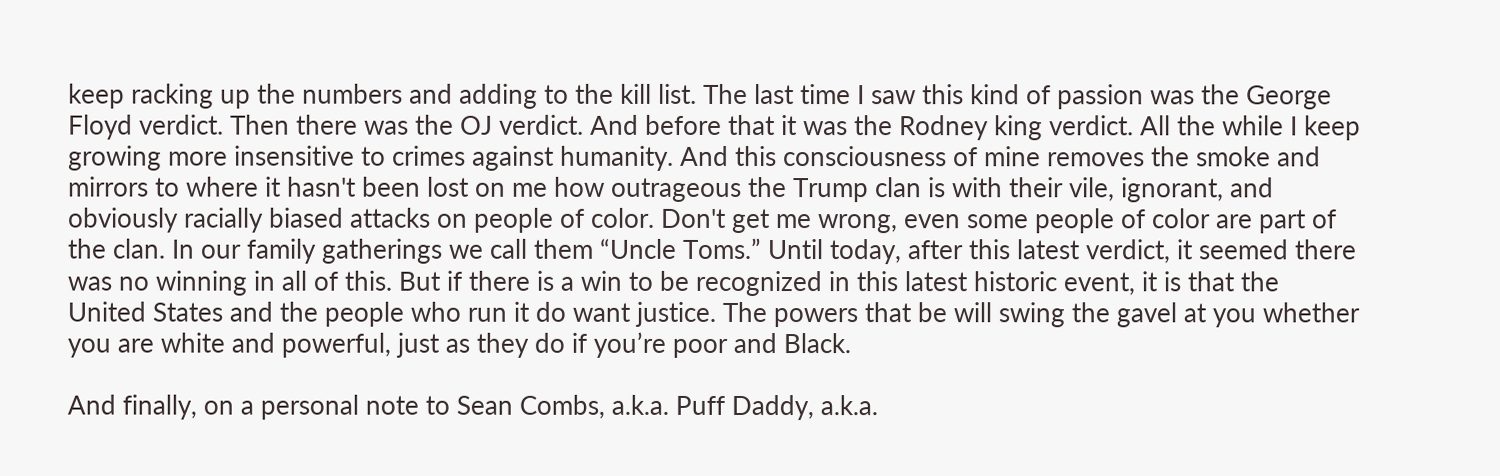keep racking up the numbers and adding to the kill list. The last time I saw this kind of passion was the George Floyd verdict. Then there was the OJ verdict. And before that it was the Rodney king verdict. All the while I keep growing more insensitive to crimes against humanity. And this consciousness of mine removes the smoke and mirrors to where it hasn't been lost on me how outrageous the Trump clan is with their vile, ignorant, and obviously racially biased attacks on people of color. Don't get me wrong, even some people of color are part of the clan. In our family gatherings we call them “Uncle Toms.” Until today, after this latest verdict, it seemed there was no winning in all of this. But if there is a win to be recognized in this latest historic event, it is that the United States and the people who run it do want justice. The powers that be will swing the gavel at you whether you are white and powerful, just as they do if you’re poor and Black.

And finally, on a personal note to Sean Combs, a.k.a. Puff Daddy, a.k.a.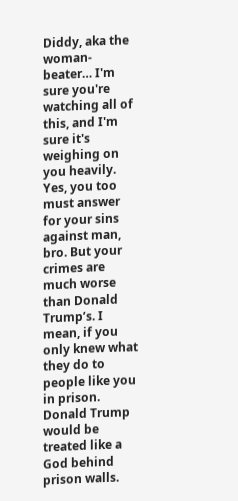Diddy, aka the woman-beater… I'm sure you're watching all of this, and I'm sure it's weighing on you heavily. Yes, you too must answer for your sins against man, bro. But your crimes are much worse than Donald Trump’s. I mean, if you only knew what they do to people like you in prison. Donald Trump would be treated like a God behind prison walls.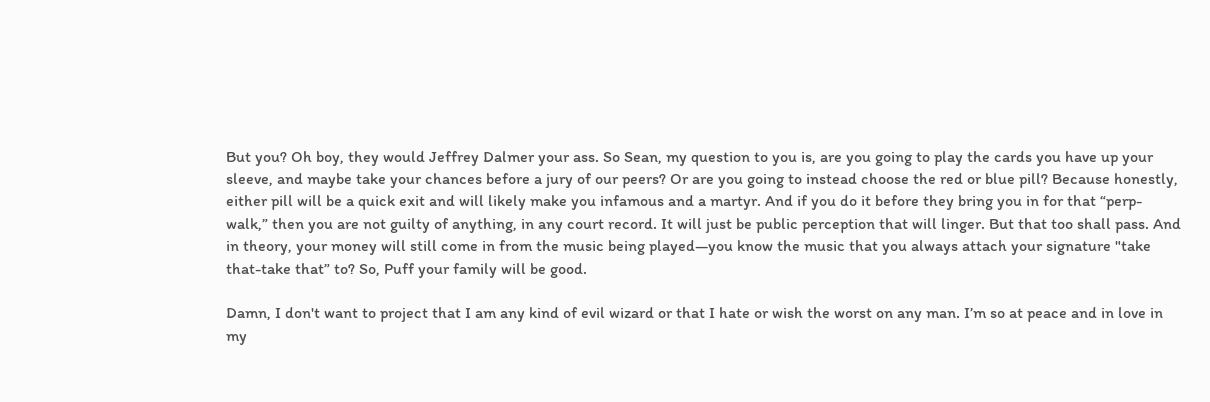But you? Oh boy, they would Jeffrey Dalmer your ass. So Sean, my question to you is, are you going to play the cards you have up your sleeve, and maybe take your chances before a jury of our peers? Or are you going to instead choose the red or blue pill? Because honestly, either pill will be a quick exit and will likely make you infamous and a martyr. And if you do it before they bring you in for that “perp-walk,” then you are not guilty of anything, in any court record. It will just be public perception that will linger. But that too shall pass. And in theory, your money will still come in from the music being played—you know the music that you always attach your signature "take that-take that” to? So, Puff your family will be good.

Damn, I don't want to project that I am any kind of evil wizard or that I hate or wish the worst on any man. I’m so at peace and in love in my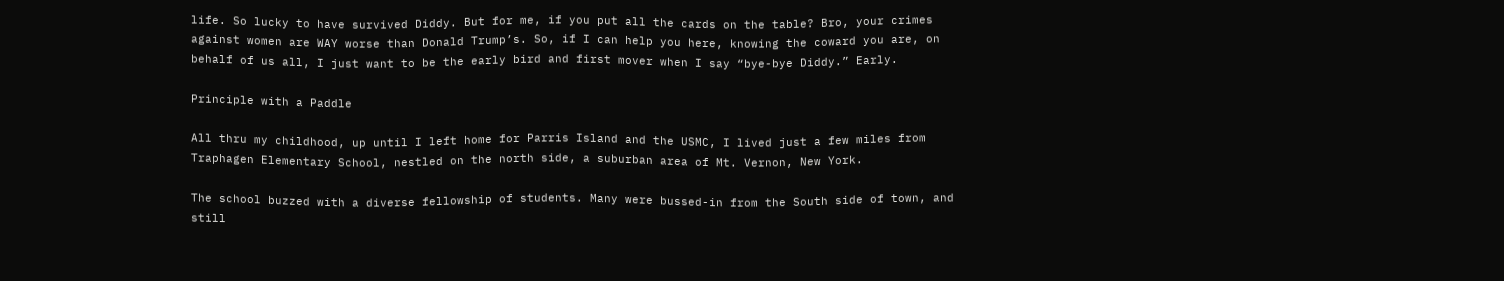life. So lucky to have survived Diddy. But for me, if you put all the cards on the table? Bro, your crimes against women are WAY worse than Donald Trump’s. So, if I can help you here, knowing the coward you are, on behalf of us all, I just want to be the early bird and first mover when I say “bye-bye Diddy.” Early.

Principle with a Paddle

All thru my childhood, up until I left home for Parris Island and the USMC, I lived just a few miles from Traphagen Elementary School, nestled on the north side, a suburban area of Mt. Vernon, New York.

The school buzzed with a diverse fellowship of students. Many were bussed-in from the South side of town, and still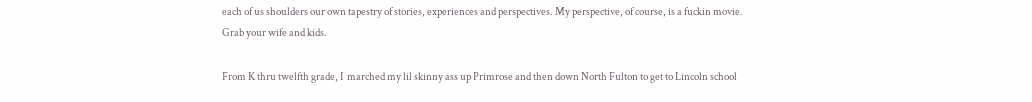each of us shoulders our own tapestry of stories, experiences and perspectives. My perspective, of course, is a fuckin movie. Grab your wife and kids.

From K thru twelfth grade, I  marched my lil skinny ass up Primrose and then down North Fulton to get to Lincoln school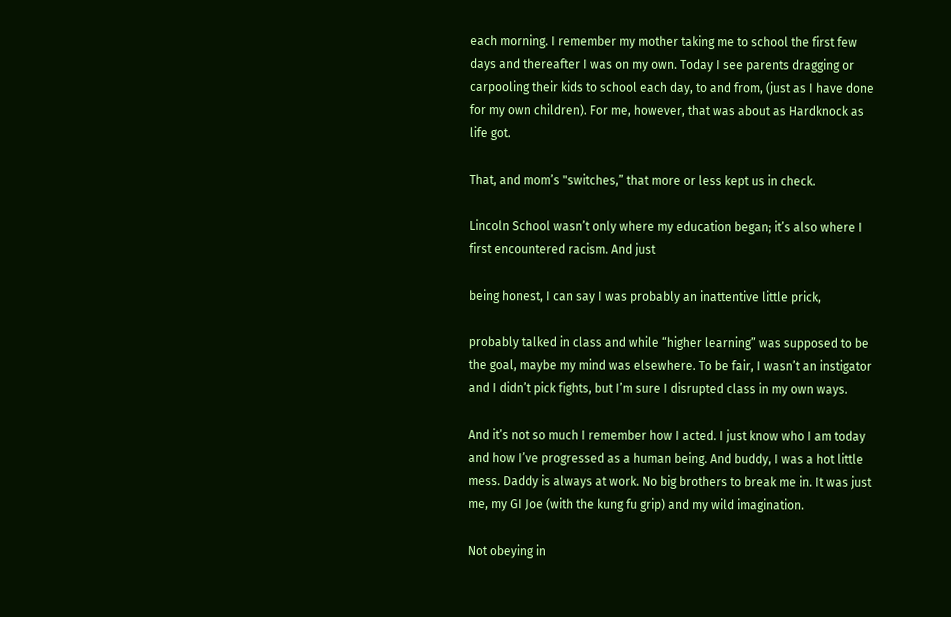each morning. I remember my mother taking me to school the first few days and thereafter I was on my own. Today I see parents dragging or carpooling their kids to school each day, to and from, (just as I have done for my own children). For me, however, that was about as Hardknock as life got.

That, and mom’s "switches,” that more or less kept us in check.

Lincoln School wasn’t only where my education began; it’s also where I first encountered racism. And just

being honest, I can say I was probably an inattentive little prick,

probably talked in class and while “higher learning” was supposed to be the goal, maybe my mind was elsewhere. To be fair, I wasn’t an instigator and I didn’t pick fights, but I’m sure I disrupted class in my own ways.

And it’s not so much I remember how I acted. I just know who I am today and how I’ve progressed as a human being. And buddy, I was a hot little mess. Daddy is always at work. No big brothers to break me in. It was just me, my GI Joe (with the kung fu grip) and my wild imagination.

Not obeying in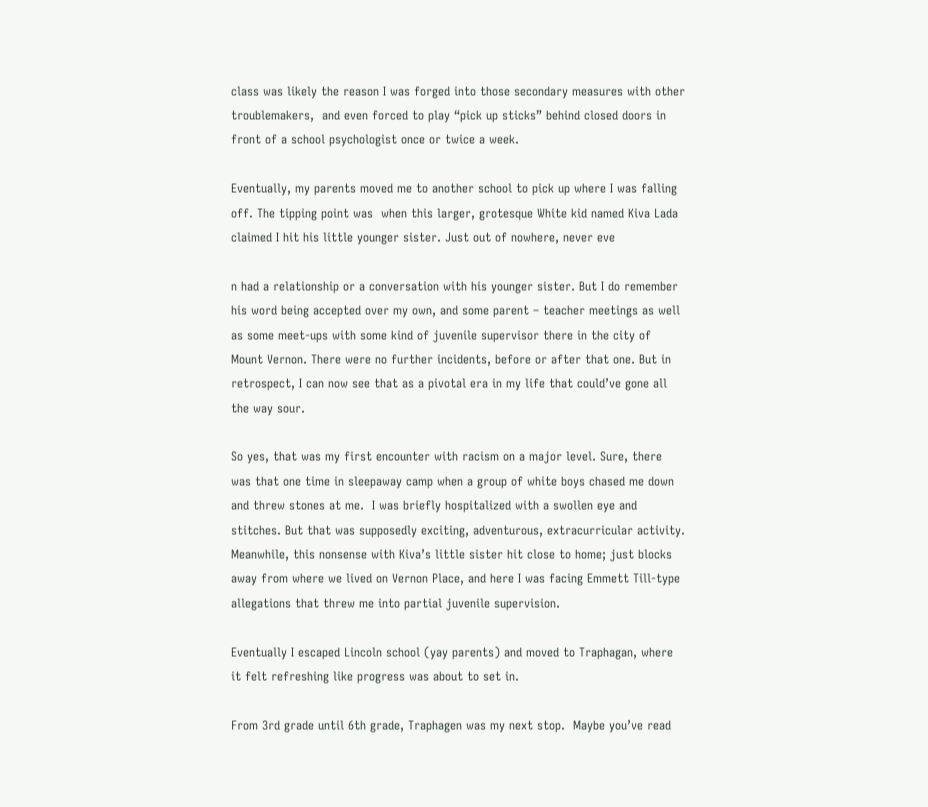class was likely the reason I was forged into those secondary measures with other troublemakers,  and even forced to play “pick up sticks” behind closed doors in front of a school psychologist once or twice a week.

Eventually, my parents moved me to another school to pick up where I was falling off. The tipping point was  when this larger, grotesque White kid named Kiva Lada claimed I hit his little younger sister. Just out of nowhere, never eve

n had a relationship or a conversation with his younger sister. But I do remember his word being accepted over my own, and some parent – teacher meetings as well as some meet-ups with some kind of juvenile supervisor there in the city of Mount Vernon. There were no further incidents, before or after that one. But in retrospect, I can now see that as a pivotal era in my life that could’ve gone all the way sour.

So yes, that was my first encounter with racism on a major level. Sure, there was that one time in sleepaway camp when a group of white boys chased me down and threw stones at me.  I was briefly hospitalized with a swollen eye and stitches. But that was supposedly exciting, adventurous, extracurricular activity.  Meanwhile, this nonsense with Kiva’s little sister hit close to home; just blocks away from where we lived on Vernon Place, and here I was facing Emmett Till-type allegations that threw me into partial juvenile supervision.

Eventually I escaped Lincoln school (yay parents) and moved to Traphagan, where it felt refreshing like progress was about to set in.

From 3rd grade until 6th grade, Traphagen was my next stop.  Maybe you’ve read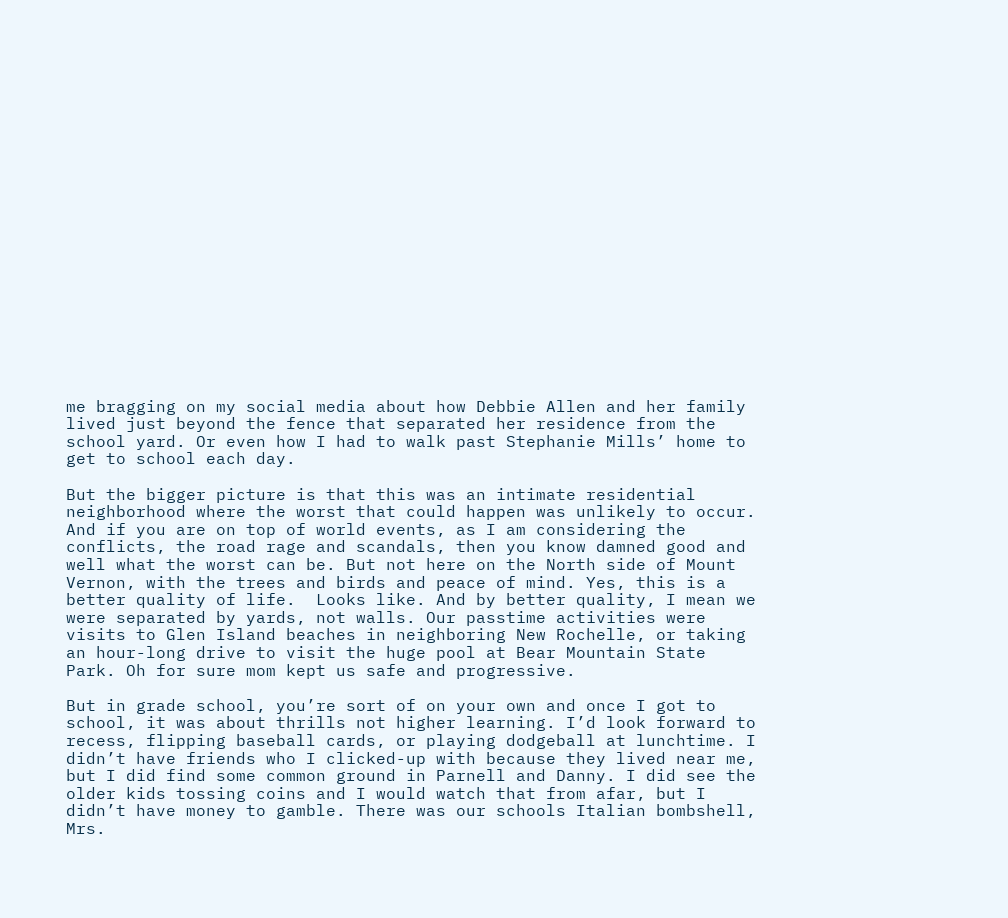me bragging on my social media about how Debbie Allen and her family lived just beyond the fence that separated her residence from the school yard. Or even how I had to walk past Stephanie Mills’ home to get to school each day.

But the bigger picture is that this was an intimate residential neighborhood where the worst that could happen was unlikely to occur. And if you are on top of world events, as I am considering the conflicts, the road rage and scandals, then you know damned good and well what the worst can be. But not here on the North side of Mount Vernon, with the trees and birds and peace of mind. Yes, this is a better quality of life.  Looks like. And by better quality, I mean we were separated by yards, not walls. Our passtime activities were visits to Glen Island beaches in neighboring New Rochelle, or taking an hour-long drive to visit the huge pool at Bear Mountain State Park. Oh for sure mom kept us safe and progressive.

But in grade school, you’re sort of on your own and once I got to school, it was about thrills not higher learning. I’d look forward to recess, flipping baseball cards, or playing dodgeball at lunchtime. I didn’t have friends who I clicked-up with because they lived near me, but I did find some common ground in Parnell and Danny. I did see the older kids tossing coins and I would watch that from afar, but I didn’t have money to gamble. There was our schools Italian bombshell, Mrs.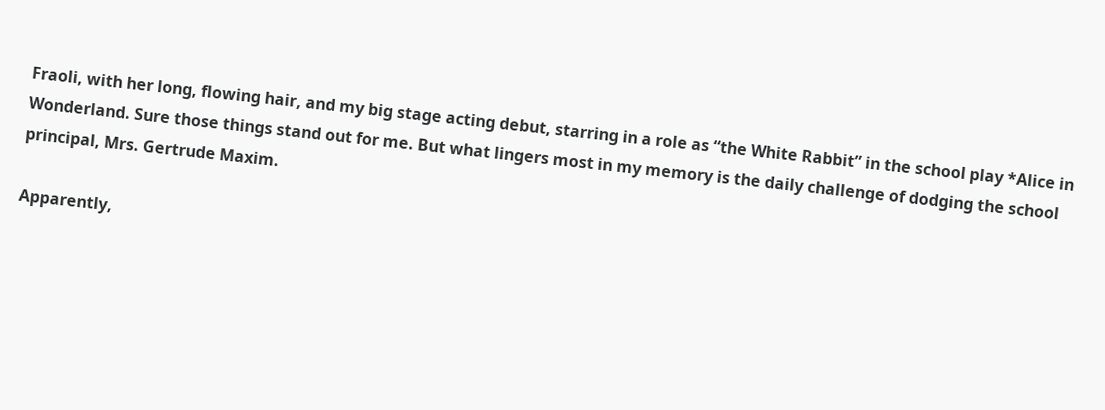Fraoli, with her long, flowing hair, and my big stage acting debut, starring in a role as “the White Rabbit” in the school play *Alice in Wonderland. Sure those things stand out for me. But what lingers most in my memory is the daily challenge of dodging the school principal, Mrs. Gertrude Maxim.

Apparently,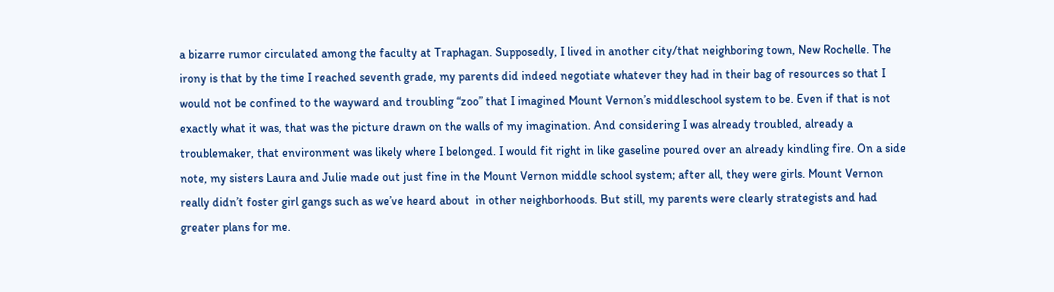a bizarre rumor circulated among the faculty at Traphagan. Supposedly, I lived in another city/that neighboring town, New Rochelle. The irony is that by the time I reached seventh grade, my parents did indeed negotiate whatever they had in their bag of resources so that I would not be confined to the wayward and troubling “zoo” that I imagined Mount Vernon’s middleschool system to be. Even if that is not exactly what it was, that was the picture drawn on the walls of my imagination. And considering I was already troubled, already a troublemaker, that environment was likely where I belonged. I would fit right in like gaseline poured over an already kindling fire. On a side note, my sisters Laura and Julie made out just fine in the Mount Vernon middle school system; after all, they were girls. Mount Vernon really didn’t foster girl gangs such as we’ve heard about  in other neighborhoods. But still, my parents were clearly strategists and had greater plans for me.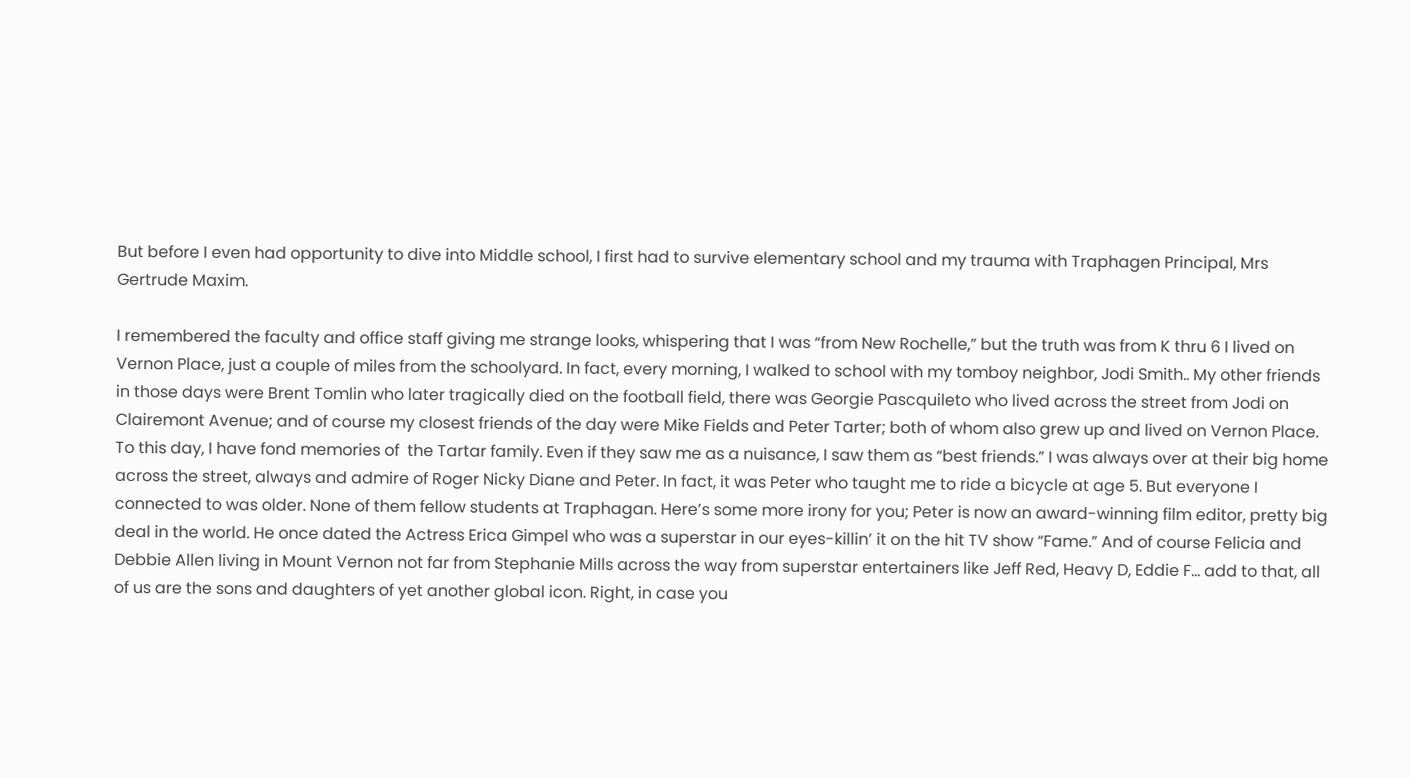But before I even had opportunity to dive into Middle school, I first had to survive elementary school and my trauma with Traphagen Principal, Mrs Gertrude Maxim.

I remembered the faculty and office staff giving me strange looks, whispering that I was “from New Rochelle,” but the truth was from K thru 6 I lived on Vernon Place, just a couple of miles from the schoolyard. In fact, every morning, I walked to school with my tomboy neighbor, Jodi Smith.. My other friends in those days were Brent Tomlin who later tragically died on the football field, there was Georgie Pascquileto who lived across the street from Jodi on Clairemont Avenue; and of course my closest friends of the day were Mike Fields and Peter Tarter; both of whom also grew up and lived on Vernon Place. To this day, I have fond memories of  the Tartar family. Even if they saw me as a nuisance, I saw them as “best friends.” I was always over at their big home across the street, always and admire of Roger Nicky Diane and Peter. In fact, it was Peter who taught me to ride a bicycle at age 5. But everyone I connected to was older. None of them fellow students at Traphagan. Here’s some more irony for you; Peter is now an award-winning film editor, pretty big deal in the world. He once dated the Actress Erica Gimpel who was a superstar in our eyes-killin’ it on the hit TV show “Fame.” And of course Felicia and Debbie Allen living in Mount Vernon not far from Stephanie Mills across the way from superstar entertainers like Jeff Red, Heavy D, Eddie F… add to that, all of us are the sons and daughters of yet another global icon. Right, in case you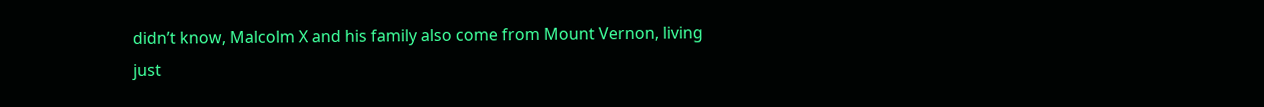didn’t know, Malcolm X and his family also come from Mount Vernon, living just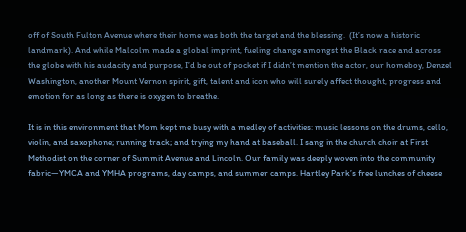off of South Fulton Avenue where their home was both the target and the blessing.  (It’s now a historic landmark). And while Malcolm made a global imprint, fueling change amongst the Black race and across the globe with his audacity and purpose, I’d be out of pocket if I didn’t mention the actor, our homeboy, Denzel Washington, another Mount Vernon spirit, gift, talent and icon who will surely affect thought, progress and emotion for as long as there is oxygen to breathe.

It is in this environment that Mom kept me busy with a medley of activities: music lessons on the drums, cello, violin, and saxophone; running track; and trying my hand at baseball. I sang in the church choir at First Methodist on the corner of Summit Avenue and Lincoln. Our family was deeply woven into the community fabric—YMCA and YMHA programs, day camps, and summer camps. Hartley Park’s free lunches of cheese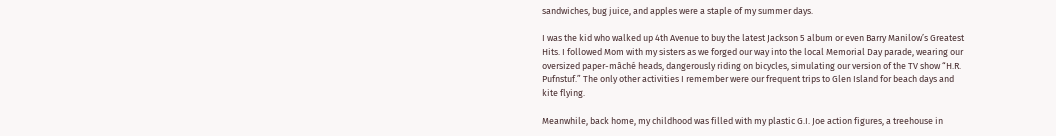sandwiches, bug juice, and apples were a staple of my summer days.

I was the kid who walked up 4th Avenue to buy the latest Jackson 5 album or even Barry Manilow’s Greatest Hits. I followed Mom with my sisters as we forged our way into the local Memorial Day parade, wearing our oversized paper-mâché heads, dangerously riding on bicycles, simulating our version of the TV show “H.R. Pufnstuf.” The only other activities I remember were our frequent trips to Glen Island for beach days and kite flying.

Meanwhile, back home, my childhood was filled with my plastic G.I. Joe action figures, a treehouse in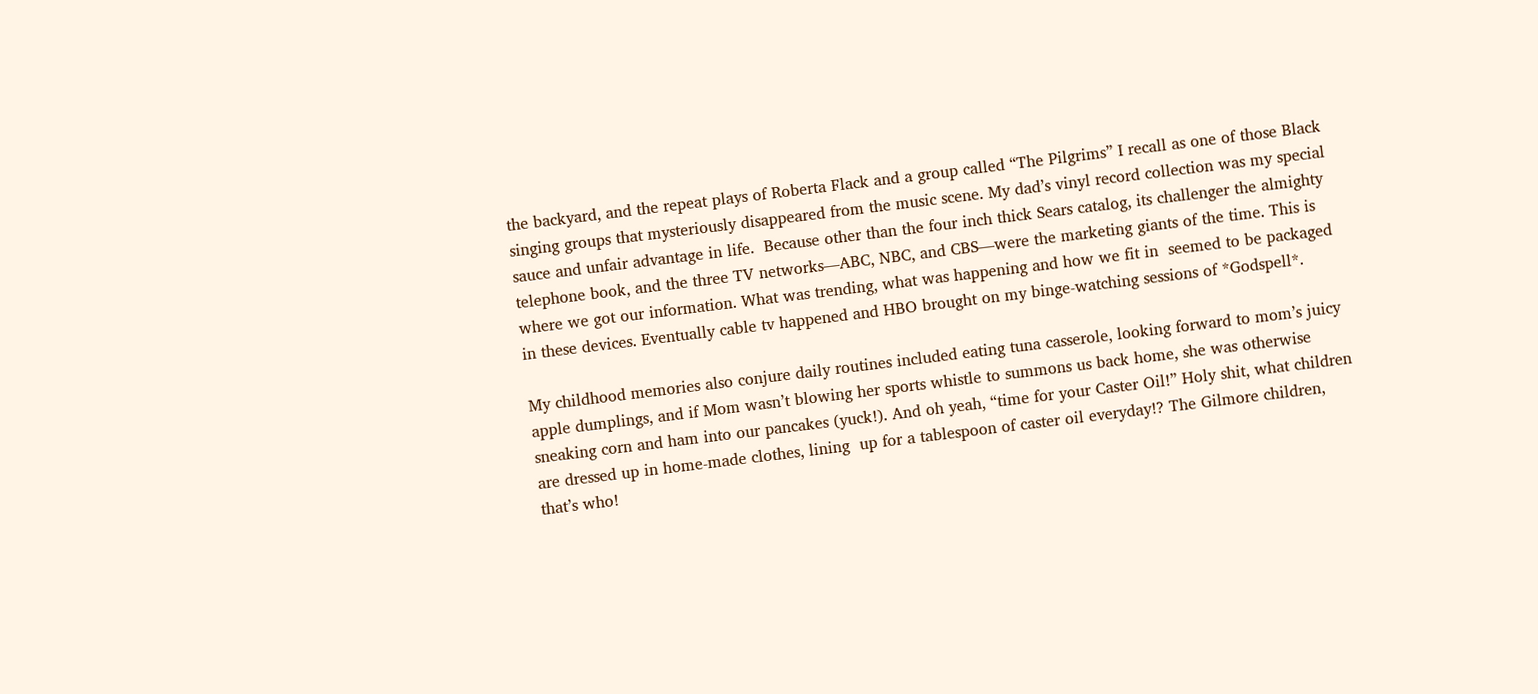the backyard, and the repeat plays of Roberta Flack and a group called “The Pilgrims” I recall as one of those Black singing groups that mysteriously disappeared from the music scene. My dad’s vinyl record collection was my special sauce and unfair advantage in life.  Because other than the four inch thick Sears catalog, its challenger the almighty telephone book, and the three TV networks—ABC, NBC, and CBS—were the marketing giants of the time. This is where we got our information. What was trending, what was happening and how we fit in  seemed to be packaged in these devices. Eventually cable tv happened and HBO brought on my binge-watching sessions of *Godspell*.

My childhood memories also conjure daily routines included eating tuna casserole, looking forward to mom’s juicy apple dumplings, and if Mom wasn’t blowing her sports whistle to summons us back home, she was otherwise sneaking corn and ham into our pancakes (yuck!). And oh yeah, “time for your Caster Oil!” Holy shit, what children are dressed up in home-made clothes, lining  up for a tablespoon of caster oil everyday!? The Gilmore children, that’s who!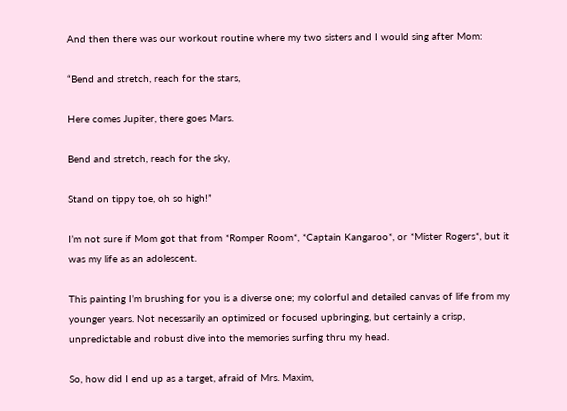And then there was our workout routine where my two sisters and I would sing after Mom:

“Bend and stretch, reach for the stars,

Here comes Jupiter, there goes Mars.

Bend and stretch, reach for the sky,

Stand on tippy toe, oh so high!”

I’m not sure if Mom got that from *Romper Room*, *Captain Kangaroo*, or *Mister Rogers*, but it was my life as an adolescent.

This painting I’m brushing for you is a diverse one; my colorful and detailed canvas of life from my younger years. Not necessarily an optimized or focused upbringing, but certainly a crisp, unpredictable and robust dive into the memories surfing thru my head.

So, how did I end up as a target, afraid of Mrs. Maxim,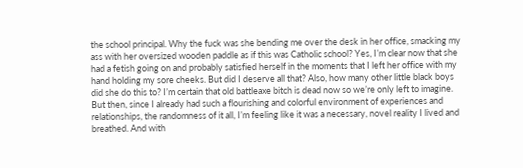the school principal. Why the fuck was she bending me over the desk in her office, smacking my ass with her oversized wooden paddle as if this was Catholic school? Yes, I’m clear now that she had a fetish going on and probably satisfied herself in the moments that I left her office with my hand holding my sore cheeks. But did I deserve all that? Also, how many other little black boys did she do this to? I’m certain that old battleaxe bitch is dead now so we’re only left to imagine.  But then, since I already had such a flourishing and colorful environment of experiences and relationships, the randomness of it all, I’m feeling like it was a necessary, novel reality I lived and breathed. And with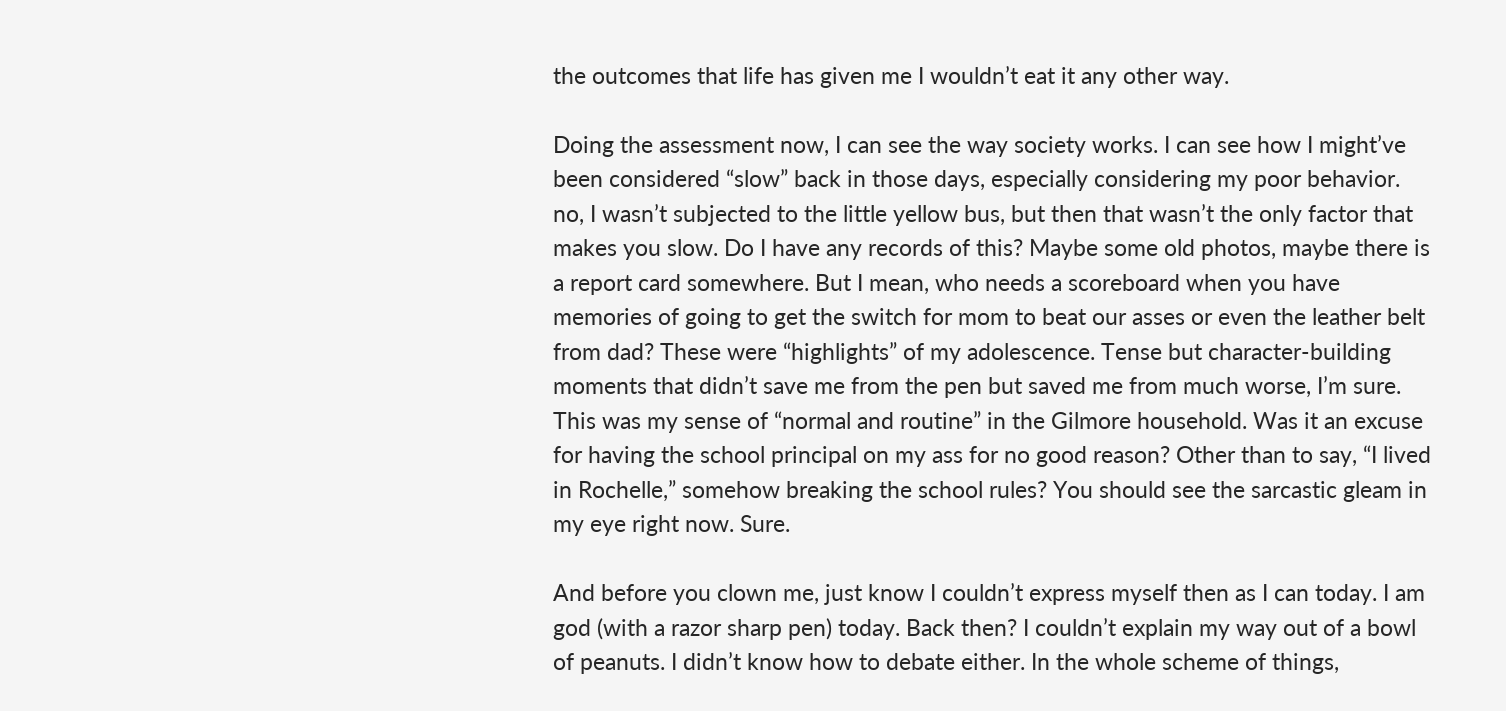the outcomes that life has given me I wouldn’t eat it any other way.

Doing the assessment now, I can see the way society works. I can see how I might’ve been considered “slow” back in those days, especially considering my poor behavior. no, I wasn’t subjected to the little yellow bus, but then that wasn’t the only factor that makes you slow. Do I have any records of this? Maybe some old photos, maybe there is a report card somewhere. But I mean, who needs a scoreboard when you have memories of going to get the switch for mom to beat our asses or even the leather belt from dad? These were “highlights” of my adolescence. Tense but character-building moments that didn’t save me from the pen but saved me from much worse, I’m sure. This was my sense of “normal and routine” in the Gilmore household. Was it an excuse for having the school principal on my ass for no good reason? Other than to say, “I lived in Rochelle,” somehow breaking the school rules? You should see the sarcastic gleam in my eye right now. Sure.

And before you clown me, just know I couldn’t express myself then as I can today. I am god (with a razor sharp pen) today. Back then? I couldn’t explain my way out of a bowl of peanuts. I didn’t know how to debate either. In the whole scheme of things,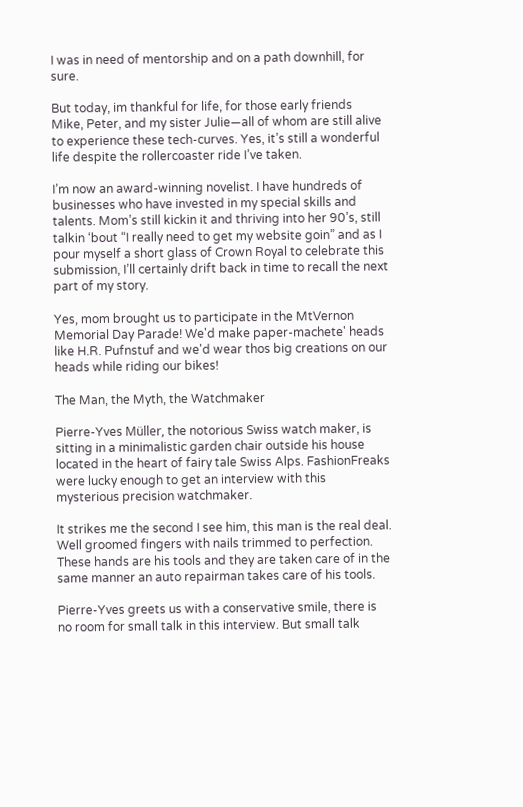I was in need of mentorship and on a path downhill, for sure.

But today, im thankful for life, for those early friends Mike, Peter, and my sister Julie—all of whom are still alive to experience these tech-curves. Yes, it’s still a wonderful life despite the rollercoaster ride I’ve taken.

I’m now an award-winning novelist. I have hundreds of businesses who have invested in my special skills and talents. Mom’s still kickin it and thriving into her 90’s, still talkin ‘bout “I really need to get my website goin” and as I pour myself a short glass of Crown Royal to celebrate this submission, I’ll certainly drift back in time to recall the next part of my story.

Yes, mom brought us to participate in the MtVernon Memorial Day Parade! We'd make paper-machete' heads like H.R. Pufnstuf and we'd wear thos big creations on our heads while riding our bikes!

The Man, the Myth, the Watchmaker

Pierre-Yves Müller, the notorious Swiss watch maker, is sitting in a minimalistic garden chair outside his house located in the heart of fairy tale Swiss Alps. FashionFreaks were lucky enough to get an interview with this mysterious precision watchmaker.

It strikes me the second I see him, this man is the real deal. Well groomed fingers with nails trimmed to perfection. These hands are his tools and they are taken care of in the same manner an auto repairman takes care of his tools.

Pierre-Yves greets us with a conservative smile, there is no room for small talk in this interview. But small talk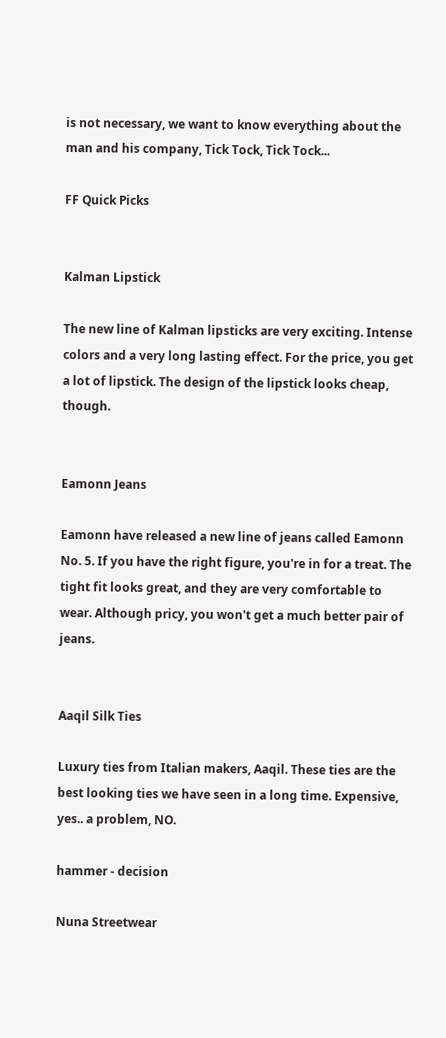is not necessary, we want to know everything about the man and his company, Tick Tock, Tick Tock...

FF Quick Picks


Kalman Lipstick

The new line of Kalman lipsticks are very exciting. Intense colors and a very long lasting effect. For the price, you get a lot of lipstick. The design of the lipstick looks cheap, though.


Eamonn Jeans

Eamonn have released a new line of jeans called Eamonn No. 5. If you have the right figure, you're in for a treat. The tight fit looks great, and they are very comfortable to wear. Although pricy, you won't get a much better pair of jeans.


Aaqil Silk Ties

Luxury ties from Italian makers, Aaqil. These ties are the best looking ties we have seen in a long time. Expensive, yes.. a problem, NO.

hammer - decision

Nuna Streetwear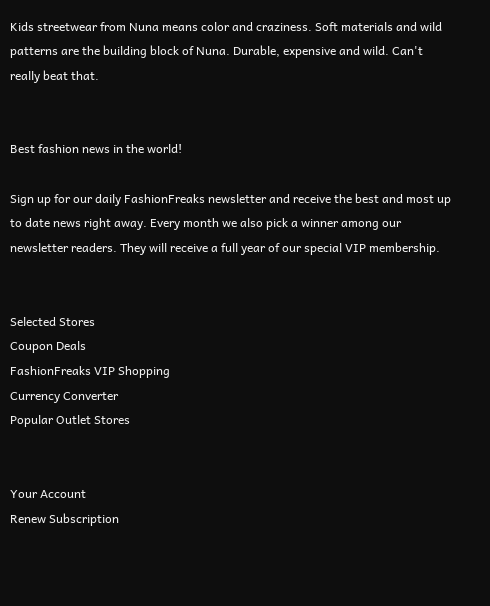Kids streetwear from Nuna means color and craziness. Soft materials and wild patterns are the building block of Nuna. Durable, expensive and wild. Can't really beat that.


Best fashion news in the world!

Sign up for our daily FashionFreaks newsletter and receive the best and most up to date news right away. Every month we also pick a winner among our newsletter readers. They will receive a full year of our special VIP membership.


Selected Stores
Coupon Deals
FashionFreaks VIP Shopping
Currency Converter
Popular Outlet Stores


Your Account
Renew Subscription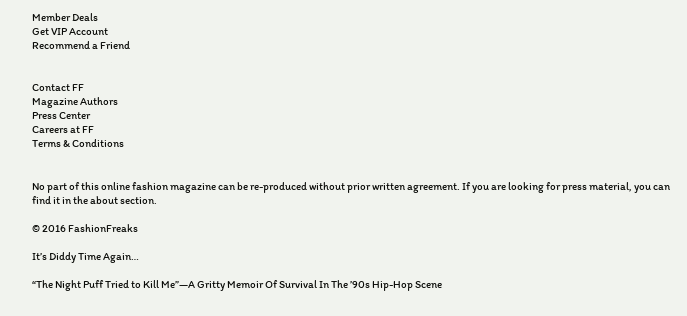Member Deals
Get VIP Account
Recommend a Friend


Contact FF
Magazine Authors
Press Center
Careers at FF
Terms & Conditions


No part of this online fashion magazine can be re-produced without prior written agreement. If you are looking for press material, you can find it in the about section.

© 2016 FashionFreaks

It’s Diddy Time Again…

“The Night Puff Tried to Kill Me”—A Gritty Memoir Of Survival In The ’90s Hip-Hop Scene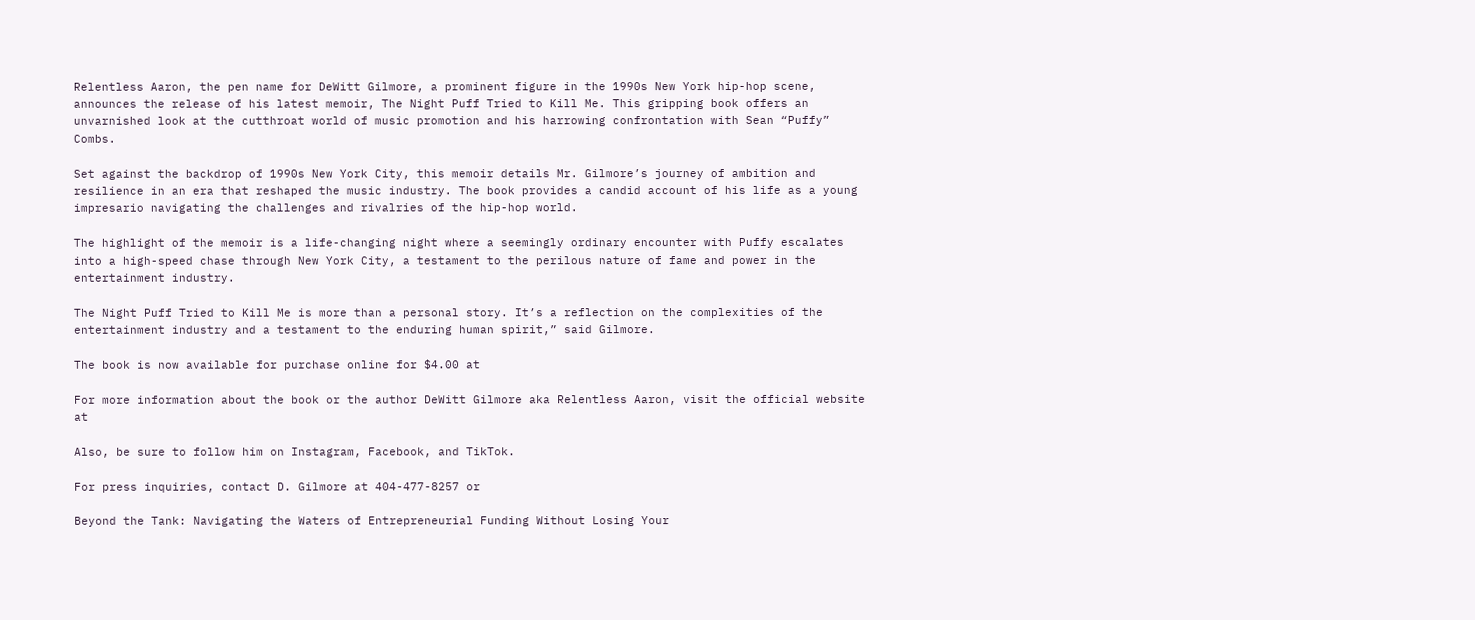Relentless Aaron, the pen name for DeWitt Gilmore, a prominent figure in the 1990s New York hip-hop scene, announces the release of his latest memoir, The Night Puff Tried to Kill Me. This gripping book offers an unvarnished look at the cutthroat world of music promotion and his harrowing confrontation with Sean “Puffy” Combs.

Set against the backdrop of 1990s New York City, this memoir details Mr. Gilmore’s journey of ambition and resilience in an era that reshaped the music industry. The book provides a candid account of his life as a young impresario navigating the challenges and rivalries of the hip-hop world.

The highlight of the memoir is a life-changing night where a seemingly ordinary encounter with Puffy escalates into a high-speed chase through New York City, a testament to the perilous nature of fame and power in the entertainment industry.

The Night Puff Tried to Kill Me is more than a personal story. It’s a reflection on the complexities of the entertainment industry and a testament to the enduring human spirit,” said Gilmore.

The book is now available for purchase online for $4.00 at

For more information about the book or the author DeWitt Gilmore aka Relentless Aaron, visit the official website at

Also, be sure to follow him on Instagram, Facebook, and TikTok.

For press inquiries, contact D. Gilmore at 404-477-8257 or

Beyond the Tank: Navigating the Waters of Entrepreneurial Funding Without Losing Your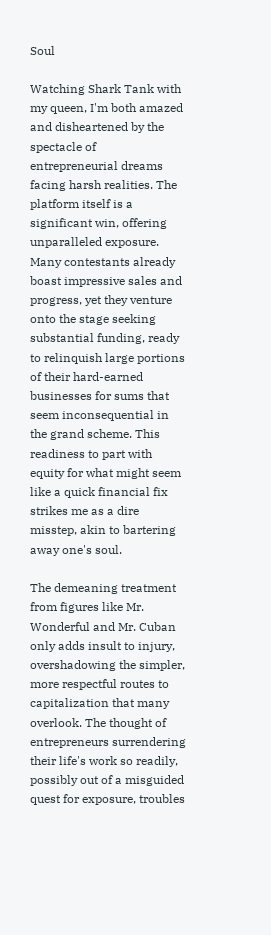Soul

Watching Shark Tank with my queen, I'm both amazed and disheartened by the spectacle of entrepreneurial dreams facing harsh realities. The platform itself is a significant win, offering unparalleled exposure. Many contestants already boast impressive sales and progress, yet they venture onto the stage seeking substantial funding, ready to relinquish large portions of their hard-earned businesses for sums that seem inconsequential in the grand scheme. This readiness to part with equity for what might seem like a quick financial fix strikes me as a dire misstep, akin to bartering away one's soul.

The demeaning treatment from figures like Mr. Wonderful and Mr. Cuban only adds insult to injury, overshadowing the simpler, more respectful routes to capitalization that many overlook. The thought of entrepreneurs surrendering their life's work so readily, possibly out of a misguided quest for exposure, troubles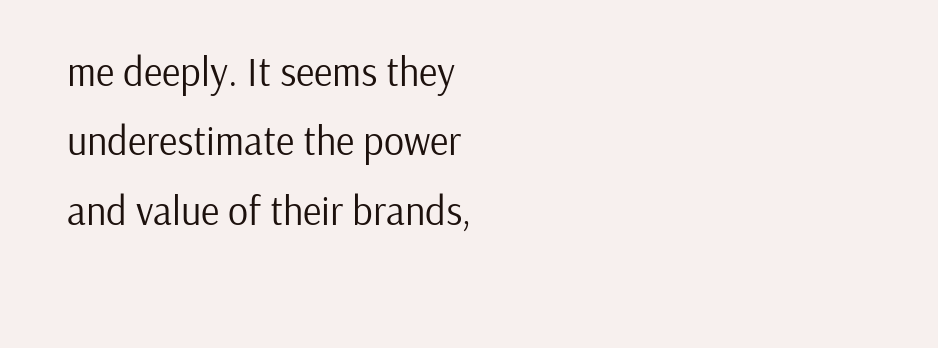me deeply. It seems they underestimate the power and value of their brands,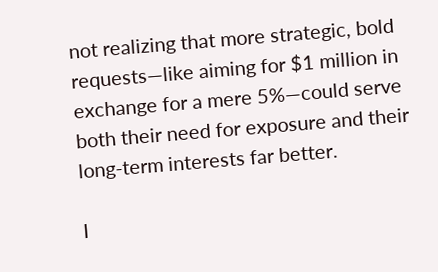not realizing that more strategic, bold requests—like aiming for $1 million in exchange for a mere 5%—could serve both their need for exposure and their long-term interests far better.

I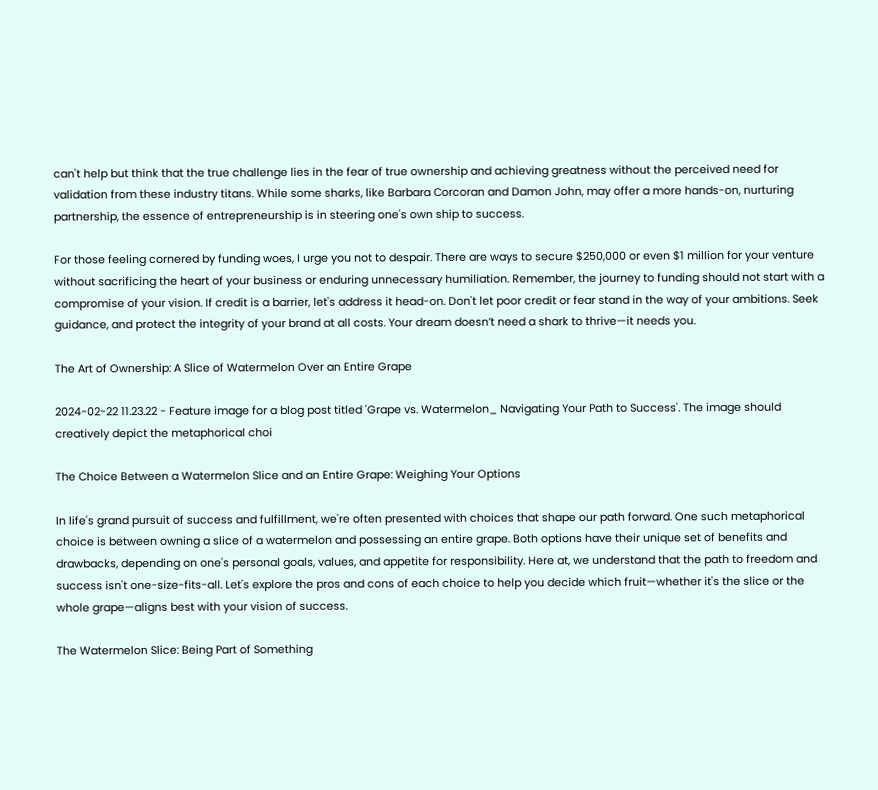can't help but think that the true challenge lies in the fear of true ownership and achieving greatness without the perceived need for validation from these industry titans. While some sharks, like Barbara Corcoran and Damon John, may offer a more hands-on, nurturing partnership, the essence of entrepreneurship is in steering one's own ship to success.

For those feeling cornered by funding woes, I urge you not to despair. There are ways to secure $250,000 or even $1 million for your venture without sacrificing the heart of your business or enduring unnecessary humiliation. Remember, the journey to funding should not start with a compromise of your vision. If credit is a barrier, let's address it head-on. Don't let poor credit or fear stand in the way of your ambitions. Seek guidance, and protect the integrity of your brand at all costs. Your dream doesn’t need a shark to thrive—it needs you.

The Art of Ownership: A Slice of Watermelon Over an Entire Grape

2024-02-22 11.23.22 - Feature image for a blog post titled 'Grape vs. Watermelon_ Navigating Your Path to Success'. The image should creatively depict the metaphorical choi

The Choice Between a Watermelon Slice and an Entire Grape: Weighing Your Options

In life's grand pursuit of success and fulfillment, we're often presented with choices that shape our path forward. One such metaphorical choice is between owning a slice of a watermelon and possessing an entire grape. Both options have their unique set of benefits and drawbacks, depending on one's personal goals, values, and appetite for responsibility. Here at, we understand that the path to freedom and success isn't one-size-fits-all. Let's explore the pros and cons of each choice to help you decide which fruit—whether it's the slice or the whole grape—aligns best with your vision of success.

The Watermelon Slice: Being Part of Something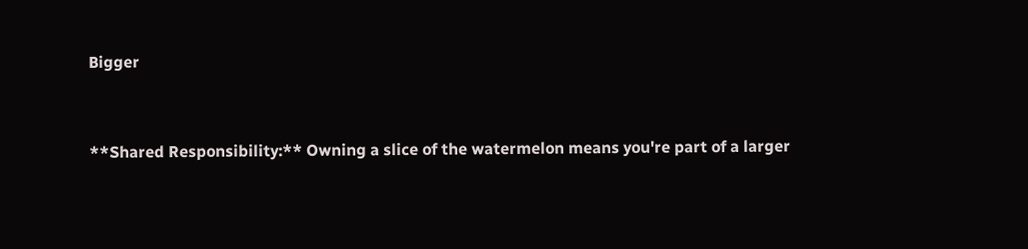Bigger


**Shared Responsibility:** Owning a slice of the watermelon means you're part of a larger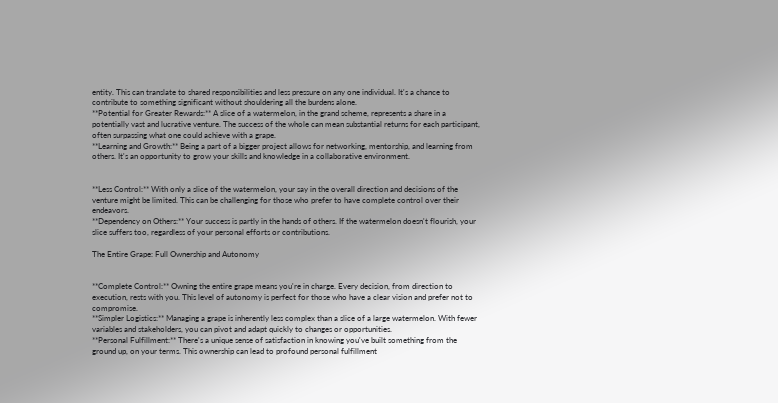entity. This can translate to shared responsibilities and less pressure on any one individual. It's a chance to contribute to something significant without shouldering all the burdens alone.
**Potential for Greater Rewards:** A slice of a watermelon, in the grand scheme, represents a share in a potentially vast and lucrative venture. The success of the whole can mean substantial returns for each participant, often surpassing what one could achieve with a grape.
**Learning and Growth:** Being a part of a bigger project allows for networking, mentorship, and learning from others. It's an opportunity to grow your skills and knowledge in a collaborative environment.


**Less Control:** With only a slice of the watermelon, your say in the overall direction and decisions of the venture might be limited. This can be challenging for those who prefer to have complete control over their endeavors.
**Dependency on Others:** Your success is partly in the hands of others. If the watermelon doesn't flourish, your slice suffers too, regardless of your personal efforts or contributions.

The Entire Grape: Full Ownership and Autonomy


**Complete Control:** Owning the entire grape means you're in charge. Every decision, from direction to execution, rests with you. This level of autonomy is perfect for those who have a clear vision and prefer not to compromise.
**Simpler Logistics:** Managing a grape is inherently less complex than a slice of a large watermelon. With fewer variables and stakeholders, you can pivot and adapt quickly to changes or opportunities.
**Personal Fulfillment:** There's a unique sense of satisfaction in knowing you've built something from the ground up, on your terms. This ownership can lead to profound personal fulfillment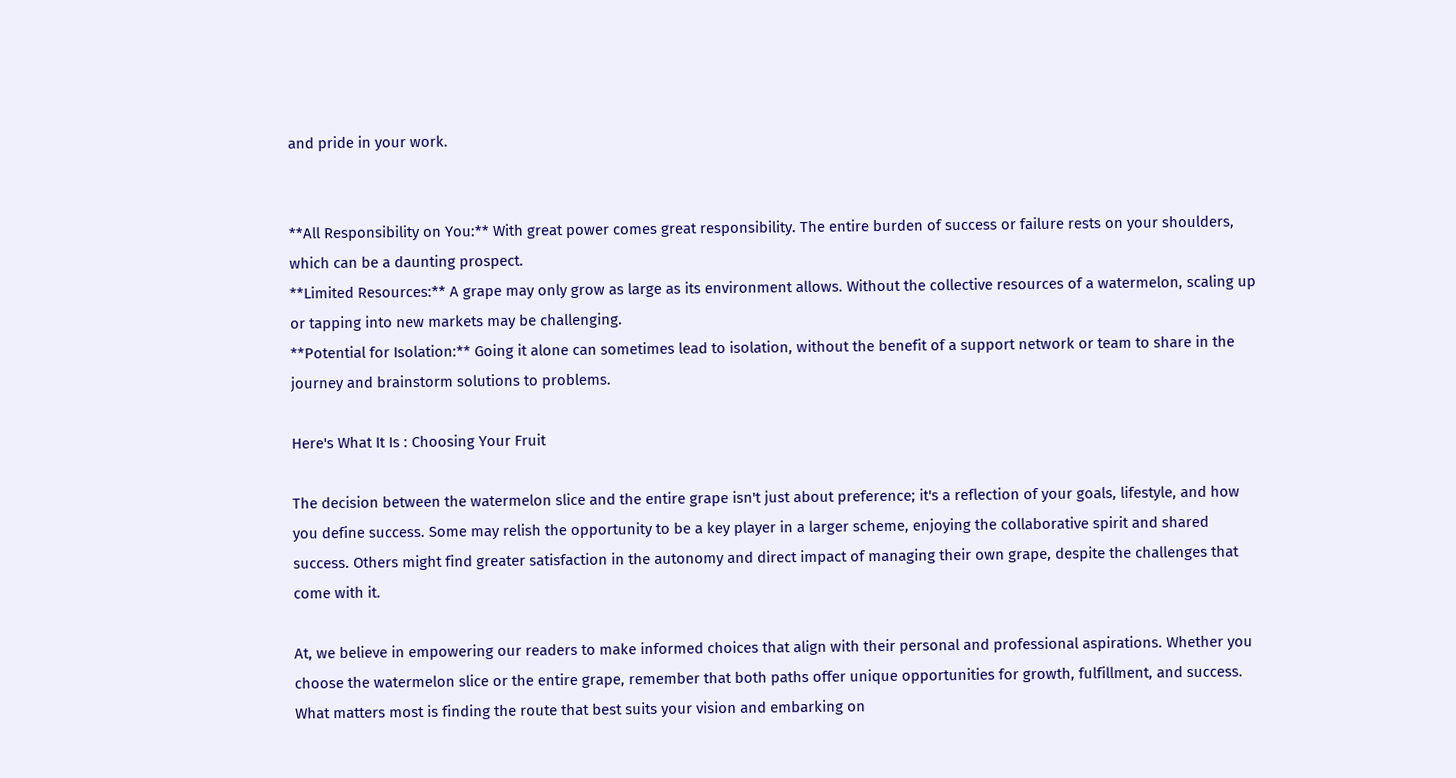and pride in your work.


**All Responsibility on You:** With great power comes great responsibility. The entire burden of success or failure rests on your shoulders, which can be a daunting prospect.
**Limited Resources:** A grape may only grow as large as its environment allows. Without the collective resources of a watermelon, scaling up or tapping into new markets may be challenging.
**Potential for Isolation:** Going it alone can sometimes lead to isolation, without the benefit of a support network or team to share in the journey and brainstorm solutions to problems.

Here's What It Is : Choosing Your Fruit

The decision between the watermelon slice and the entire grape isn't just about preference; it's a reflection of your goals, lifestyle, and how you define success. Some may relish the opportunity to be a key player in a larger scheme, enjoying the collaborative spirit and shared success. Others might find greater satisfaction in the autonomy and direct impact of managing their own grape, despite the challenges that come with it.

At, we believe in empowering our readers to make informed choices that align with their personal and professional aspirations. Whether you choose the watermelon slice or the entire grape, remember that both paths offer unique opportunities for growth, fulfillment, and success. What matters most is finding the route that best suits your vision and embarking on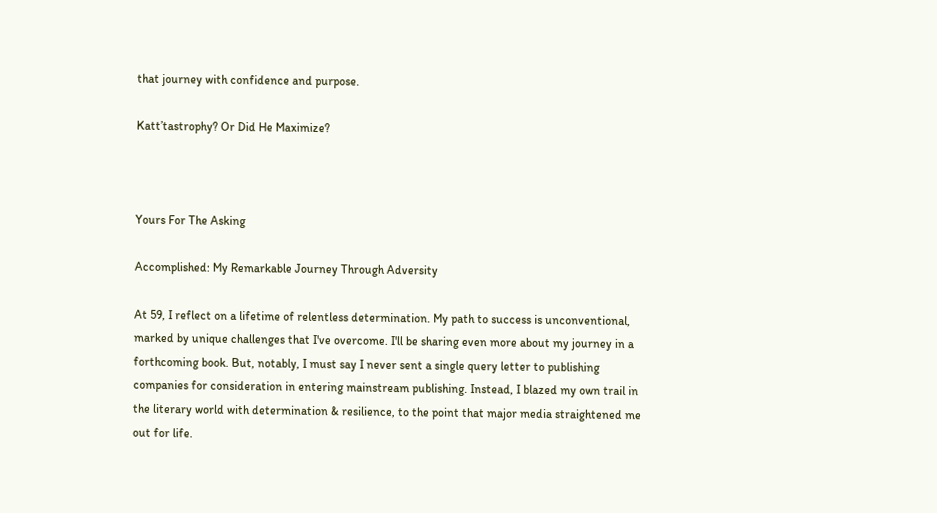that journey with confidence and purpose.

Katt’tastrophy? Or Did He Maximize?



Yours For The Asking

Accomplished: My Remarkable Journey Through Adversity

At 59, I reflect on a lifetime of relentless determination. My path to success is unconventional, marked by unique challenges that I've overcome. I'll be sharing even more about my journey in a forthcoming book. But, notably, I must say I never sent a single query letter to publishing companies for consideration in entering mainstream publishing. Instead, I blazed my own trail in the literary world with determination & resilience, to the point that major media straightened me out for life.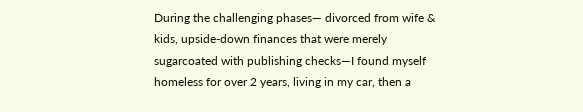During the challenging phases— divorced from wife & kids, upside-down finances that were merely sugarcoated with publishing checks—I found myself homeless for over 2 years, living in my car, then a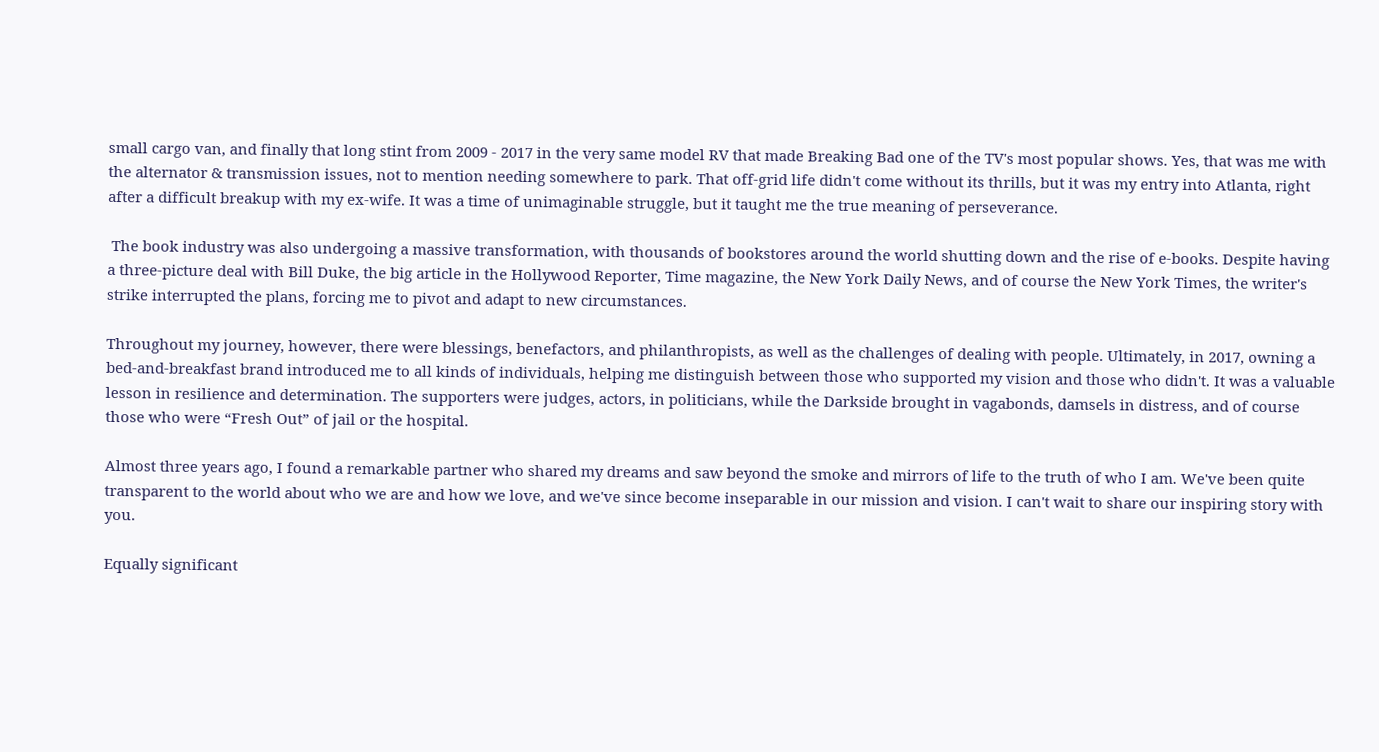small cargo van, and finally that long stint from 2009 - 2017 in the very same model RV that made Breaking Bad one of the TV's most popular shows. Yes, that was me with the alternator & transmission issues, not to mention needing somewhere to park. That off-grid life didn't come without its thrills, but it was my entry into Atlanta, right after a difficult breakup with my ex-wife. It was a time of unimaginable struggle, but it taught me the true meaning of perseverance.

 The book industry was also undergoing a massive transformation, with thousands of bookstores around the world shutting down and the rise of e-books. Despite having a three-picture deal with Bill Duke, the big article in the Hollywood Reporter, Time magazine, the New York Daily News, and of course the New York Times, the writer's strike interrupted the plans, forcing me to pivot and adapt to new circumstances.

Throughout my journey, however, there were blessings, benefactors, and philanthropists, as well as the challenges of dealing with people. Ultimately, in 2017, owning a bed-and-breakfast brand introduced me to all kinds of individuals, helping me distinguish between those who supported my vision and those who didn't. It was a valuable lesson in resilience and determination. The supporters were judges, actors, in politicians, while the Darkside brought in vagabonds, damsels in distress, and of course those who were “Fresh Out” of jail or the hospital.

Almost three years ago, I found a remarkable partner who shared my dreams and saw beyond the smoke and mirrors of life to the truth of who I am. We've been quite transparent to the world about who we are and how we love, and we've since become inseparable in our mission and vision. I can't wait to share our inspiring story with you.

Equally significant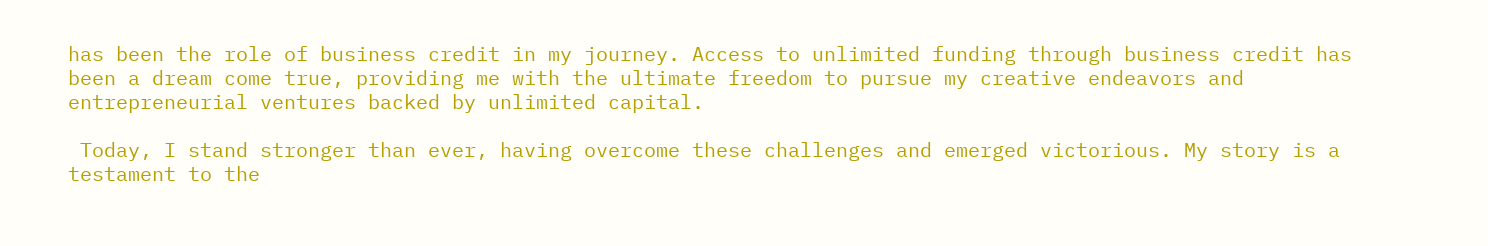has been the role of business credit in my journey. Access to unlimited funding through business credit has been a dream come true, providing me with the ultimate freedom to pursue my creative endeavors and entrepreneurial ventures backed by unlimited capital.

 Today, I stand stronger than ever, having overcome these challenges and emerged victorious. My story is a testament to the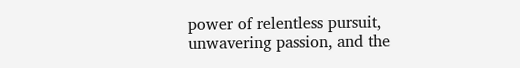power of relentless pursuit, unwavering passion, and the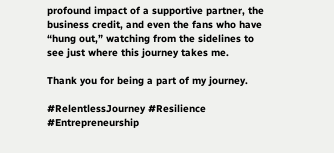profound impact of a supportive partner, the business credit, and even the fans who have “hung out,” watching from the sidelines to see just where this journey takes me.

Thank you for being a part of my journey.

#RelentlessJourney #Resilience #Entrepreneurship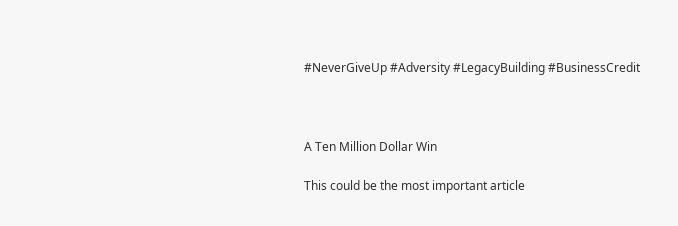#NeverGiveUp #Adversity #LegacyBuilding #BusinessCredit



A Ten Million Dollar Win

This could be the most important article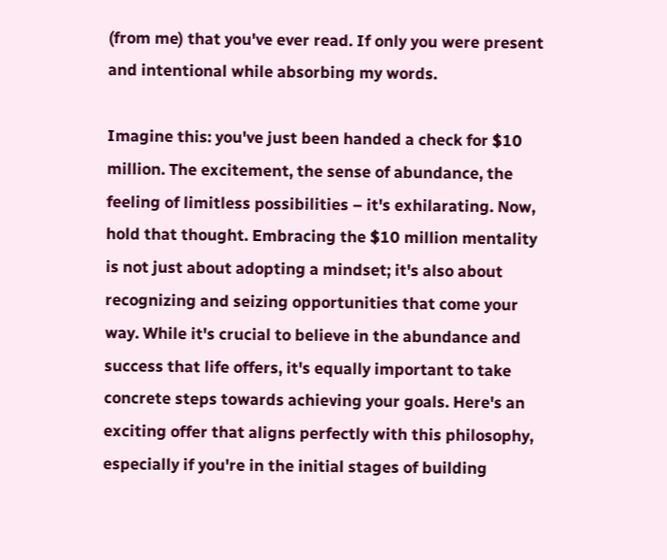(from me) that you've ever read. If only you were present and intentional while absorbing my words.

Imagine this: you've just been handed a check for $10 million. The excitement, the sense of abundance, the feeling of limitless possibilities – it's exhilarating. Now, hold that thought. Embracing the $10 million mentality is not just about adopting a mindset; it's also about recognizing and seizing opportunities that come your way. While it's crucial to believe in the abundance and success that life offers, it's equally important to take concrete steps towards achieving your goals. Here's an exciting offer that aligns perfectly with this philosophy, especially if you're in the initial stages of building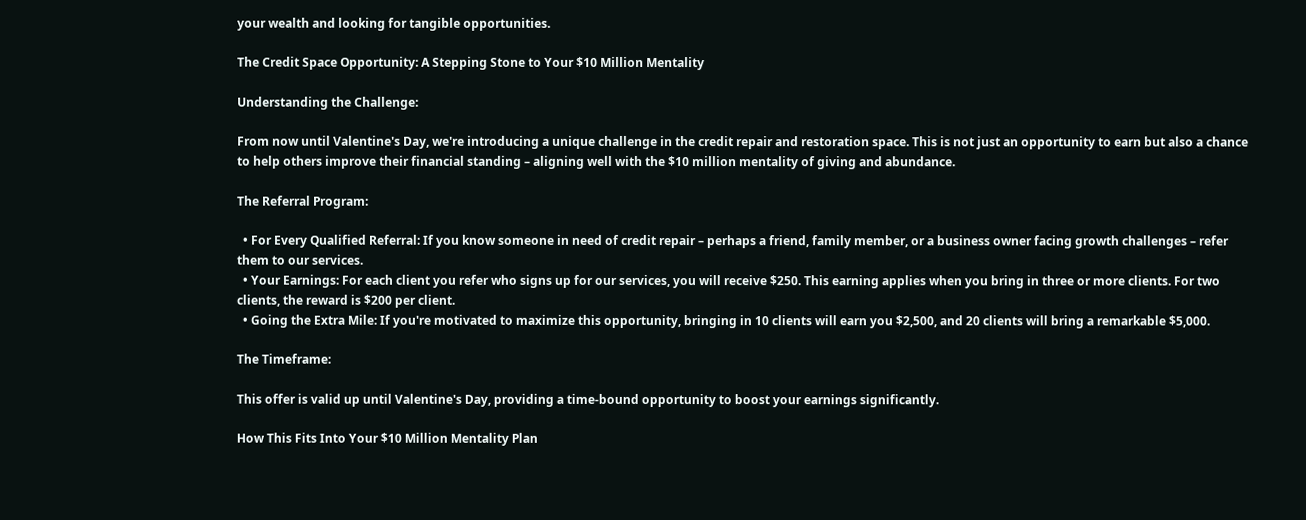your wealth and looking for tangible opportunities.

The Credit Space Opportunity: A Stepping Stone to Your $10 Million Mentality

Understanding the Challenge:

From now until Valentine's Day, we're introducing a unique challenge in the credit repair and restoration space. This is not just an opportunity to earn but also a chance to help others improve their financial standing – aligning well with the $10 million mentality of giving and abundance.

The Referral Program:

  • For Every Qualified Referral: If you know someone in need of credit repair – perhaps a friend, family member, or a business owner facing growth challenges – refer them to our services.
  • Your Earnings: For each client you refer who signs up for our services, you will receive $250. This earning applies when you bring in three or more clients. For two clients, the reward is $200 per client.
  • Going the Extra Mile: If you're motivated to maximize this opportunity, bringing in 10 clients will earn you $2,500, and 20 clients will bring a remarkable $5,000.

The Timeframe:

This offer is valid up until Valentine's Day, providing a time-bound opportunity to boost your earnings significantly.

How This Fits Into Your $10 Million Mentality Plan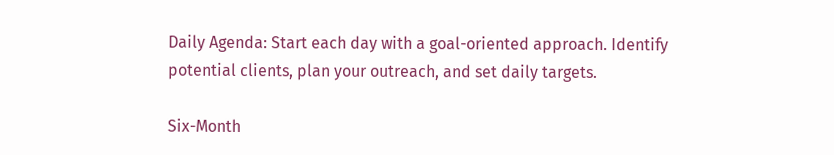Daily Agenda: Start each day with a goal-oriented approach. Identify potential clients, plan your outreach, and set daily targets.

Six-Month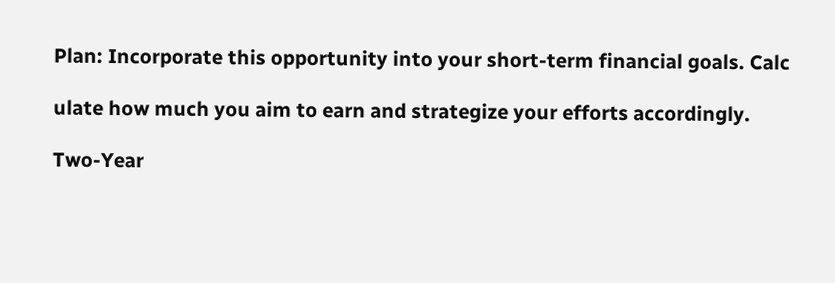Plan: Incorporate this opportunity into your short-term financial goals. Calc

ulate how much you aim to earn and strategize your efforts accordingly.

Two-Year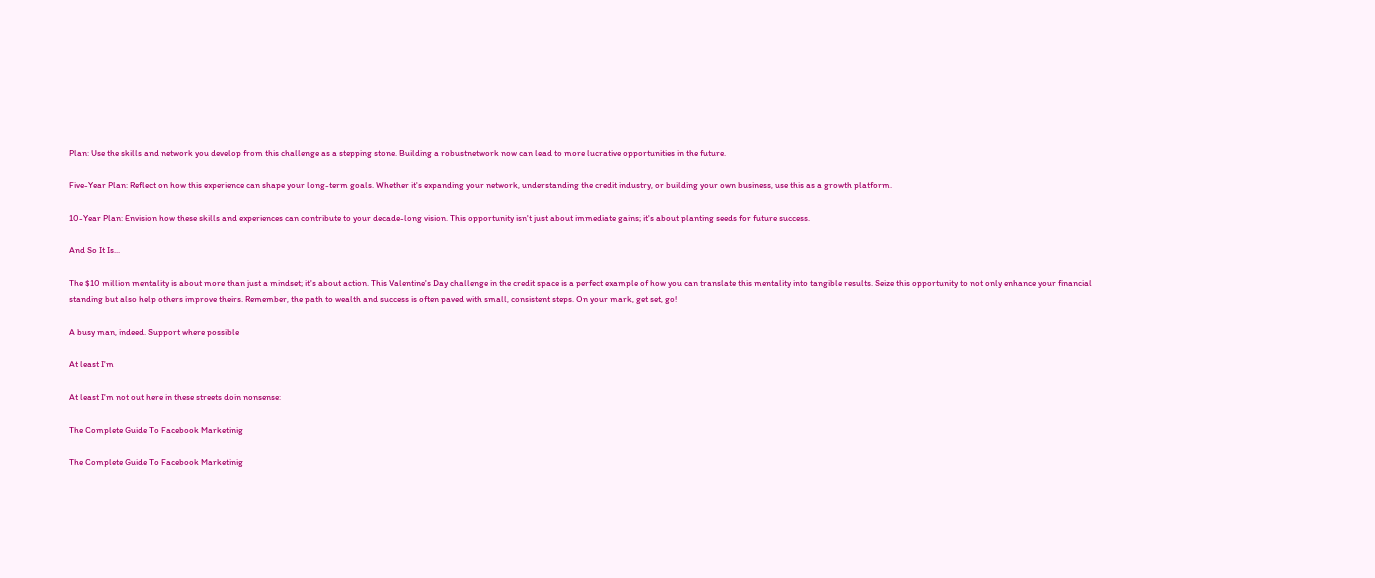Plan: Use the skills and network you develop from this challenge as a stepping stone. Building a robustnetwork now can lead to more lucrative opportunities in the future.

Five-Year Plan: Reflect on how this experience can shape your long-term goals. Whether it's expanding your network, understanding the credit industry, or building your own business, use this as a growth platform.

10-Year Plan: Envision how these skills and experiences can contribute to your decade-long vision. This opportunity isn't just about immediate gains; it's about planting seeds for future success.

And So It Is...

The $10 million mentality is about more than just a mindset; it's about action. This Valentine's Day challenge in the credit space is a perfect example of how you can translate this mentality into tangible results. Seize this opportunity to not only enhance your financial standing but also help others improve theirs. Remember, the path to wealth and success is often paved with small, consistent steps. On your mark, get set, go!

A busy man, indeed. Support where possible

At least I'm

At least I'm not out here in these streets doin nonsense:

The Complete Guide To Facebook Marketinig

The Complete Guide To Facebook Marketinig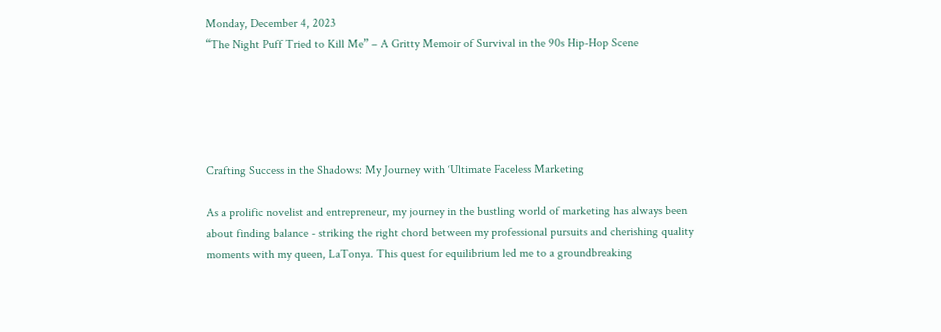Monday, December 4, 2023
“The Night Puff Tried to Kill Me” – A Gritty Memoir of Survival in the 90s Hip-Hop Scene





Crafting Success in the Shadows: My Journey with ‘Ultimate Faceless Marketing

As a prolific novelist and entrepreneur, my journey in the bustling world of marketing has always been about finding balance - striking the right chord between my professional pursuits and cherishing quality moments with my queen, LaTonya. This quest for equilibrium led me to a groundbreaking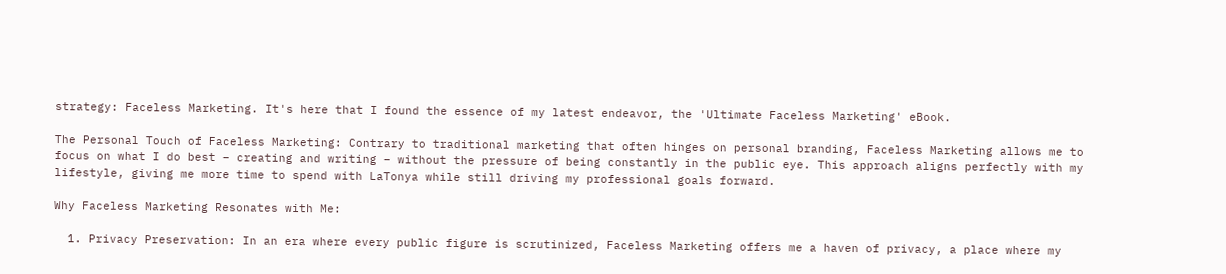strategy: Faceless Marketing. It's here that I found the essence of my latest endeavor, the 'Ultimate Faceless Marketing' eBook.

The Personal Touch of Faceless Marketing: Contrary to traditional marketing that often hinges on personal branding, Faceless Marketing allows me to focus on what I do best – creating and writing – without the pressure of being constantly in the public eye. This approach aligns perfectly with my lifestyle, giving me more time to spend with LaTonya while still driving my professional goals forward.

Why Faceless Marketing Resonates with Me:

  1. Privacy Preservation: In an era where every public figure is scrutinized, Faceless Marketing offers me a haven of privacy, a place where my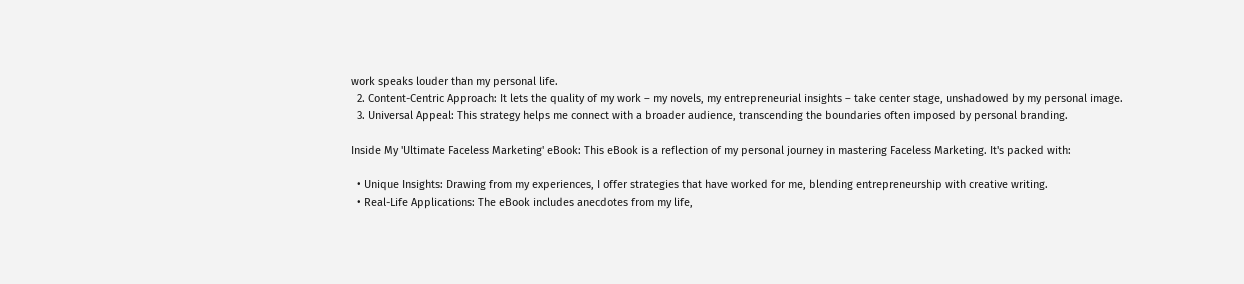work speaks louder than my personal life.
  2. Content-Centric Approach: It lets the quality of my work – my novels, my entrepreneurial insights – take center stage, unshadowed by my personal image.
  3. Universal Appeal: This strategy helps me connect with a broader audience, transcending the boundaries often imposed by personal branding.

Inside My 'Ultimate Faceless Marketing' eBook: This eBook is a reflection of my personal journey in mastering Faceless Marketing. It's packed with:

  • Unique Insights: Drawing from my experiences, I offer strategies that have worked for me, blending entrepreneurship with creative writing.
  • Real-Life Applications: The eBook includes anecdotes from my life,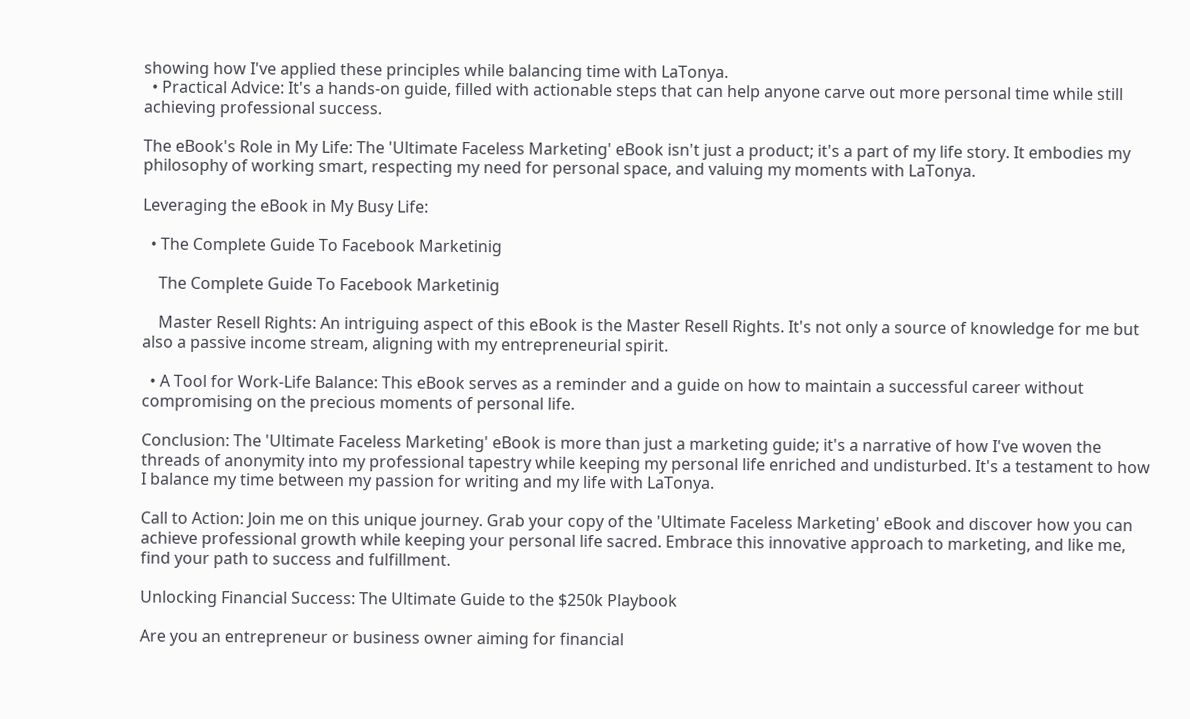showing how I've applied these principles while balancing time with LaTonya.
  • Practical Advice: It's a hands-on guide, filled with actionable steps that can help anyone carve out more personal time while still achieving professional success.

The eBook's Role in My Life: The 'Ultimate Faceless Marketing' eBook isn't just a product; it's a part of my life story. It embodies my philosophy of working smart, respecting my need for personal space, and valuing my moments with LaTonya.

Leveraging the eBook in My Busy Life:

  • The Complete Guide To Facebook Marketinig

    The Complete Guide To Facebook Marketinig

    Master Resell Rights: An intriguing aspect of this eBook is the Master Resell Rights. It's not only a source of knowledge for me but also a passive income stream, aligning with my entrepreneurial spirit.

  • A Tool for Work-Life Balance: This eBook serves as a reminder and a guide on how to maintain a successful career without compromising on the precious moments of personal life.

Conclusion: The 'Ultimate Faceless Marketing' eBook is more than just a marketing guide; it's a narrative of how I've woven the threads of anonymity into my professional tapestry while keeping my personal life enriched and undisturbed. It's a testament to how I balance my time between my passion for writing and my life with LaTonya.

Call to Action: Join me on this unique journey. Grab your copy of the 'Ultimate Faceless Marketing' eBook and discover how you can achieve professional growth while keeping your personal life sacred. Embrace this innovative approach to marketing, and like me, find your path to success and fulfillment.

Unlocking Financial Success: The Ultimate Guide to the $250k Playbook

Are you an entrepreneur or business owner aiming for financial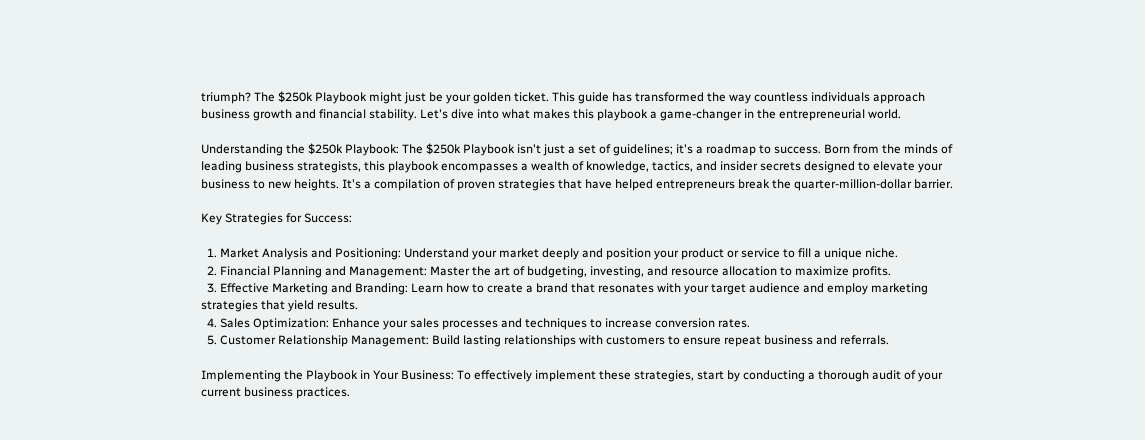triumph? The $250k Playbook might just be your golden ticket. This guide has transformed the way countless individuals approach business growth and financial stability. Let's dive into what makes this playbook a game-changer in the entrepreneurial world.

Understanding the $250k Playbook: The $250k Playbook isn't just a set of guidelines; it's a roadmap to success. Born from the minds of leading business strategists, this playbook encompasses a wealth of knowledge, tactics, and insider secrets designed to elevate your business to new heights. It's a compilation of proven strategies that have helped entrepreneurs break the quarter-million-dollar barrier.

Key Strategies for Success:

  1. Market Analysis and Positioning: Understand your market deeply and position your product or service to fill a unique niche.
  2. Financial Planning and Management: Master the art of budgeting, investing, and resource allocation to maximize profits.
  3. Effective Marketing and Branding: Learn how to create a brand that resonates with your target audience and employ marketing strategies that yield results.
  4. Sales Optimization: Enhance your sales processes and techniques to increase conversion rates.
  5. Customer Relationship Management: Build lasting relationships with customers to ensure repeat business and referrals.

Implementing the Playbook in Your Business: To effectively implement these strategies, start by conducting a thorough audit of your current business practices.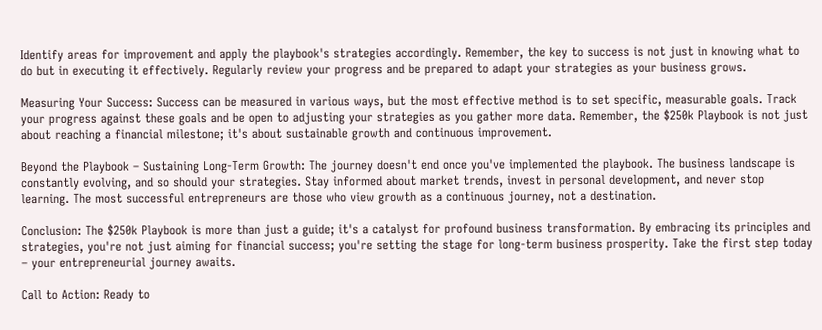Identify areas for improvement and apply the playbook's strategies accordingly. Remember, the key to success is not just in knowing what to do but in executing it effectively. Regularly review your progress and be prepared to adapt your strategies as your business grows.

Measuring Your Success: Success can be measured in various ways, but the most effective method is to set specific, measurable goals. Track your progress against these goals and be open to adjusting your strategies as you gather more data. Remember, the $250k Playbook is not just about reaching a financial milestone; it's about sustainable growth and continuous improvement.

Beyond the Playbook – Sustaining Long-Term Growth: The journey doesn't end once you've implemented the playbook. The business landscape is constantly evolving, and so should your strategies. Stay informed about market trends, invest in personal development, and never stop learning. The most successful entrepreneurs are those who view growth as a continuous journey, not a destination.

Conclusion: The $250k Playbook is more than just a guide; it's a catalyst for profound business transformation. By embracing its principles and strategies, you're not just aiming for financial success; you're setting the stage for long-term business prosperity. Take the first step today – your entrepreneurial journey awaits.

Call to Action: Ready to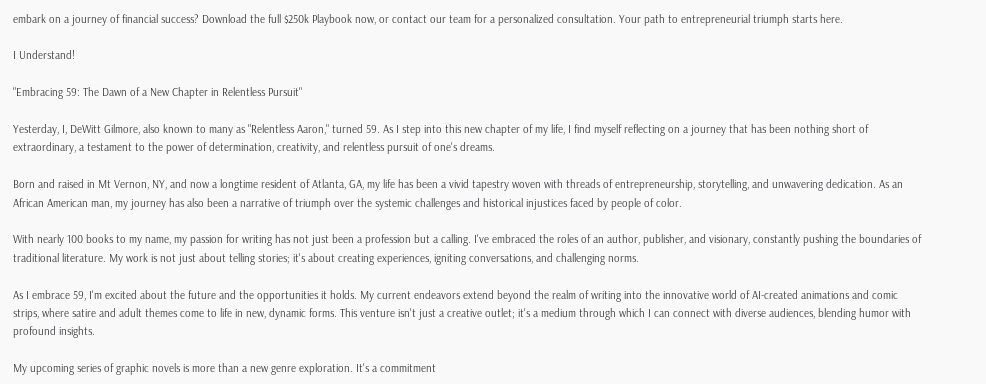embark on a journey of financial success? Download the full $250k Playbook now, or contact our team for a personalized consultation. Your path to entrepreneurial triumph starts here.

I Understand!

"Embracing 59: The Dawn of a New Chapter in Relentless Pursuit"

Yesterday, I, DeWitt Gilmore, also known to many as "Relentless Aaron," turned 59. As I step into this new chapter of my life, I find myself reflecting on a journey that has been nothing short of extraordinary, a testament to the power of determination, creativity, and relentless pursuit of one's dreams.

Born and raised in Mt Vernon, NY, and now a longtime resident of Atlanta, GA, my life has been a vivid tapestry woven with threads of entrepreneurship, storytelling, and unwavering dedication. As an African American man, my journey has also been a narrative of triumph over the systemic challenges and historical injustices faced by people of color.

With nearly 100 books to my name, my passion for writing has not just been a profession but a calling. I've embraced the roles of an author, publisher, and visionary, constantly pushing the boundaries of traditional literature. My work is not just about telling stories; it's about creating experiences, igniting conversations, and challenging norms.

As I embrace 59, I'm excited about the future and the opportunities it holds. My current endeavors extend beyond the realm of writing into the innovative world of AI-created animations and comic strips, where satire and adult themes come to life in new, dynamic forms. This venture isn't just a creative outlet; it's a medium through which I can connect with diverse audiences, blending humor with profound insights.

My upcoming series of graphic novels is more than a new genre exploration. It's a commitment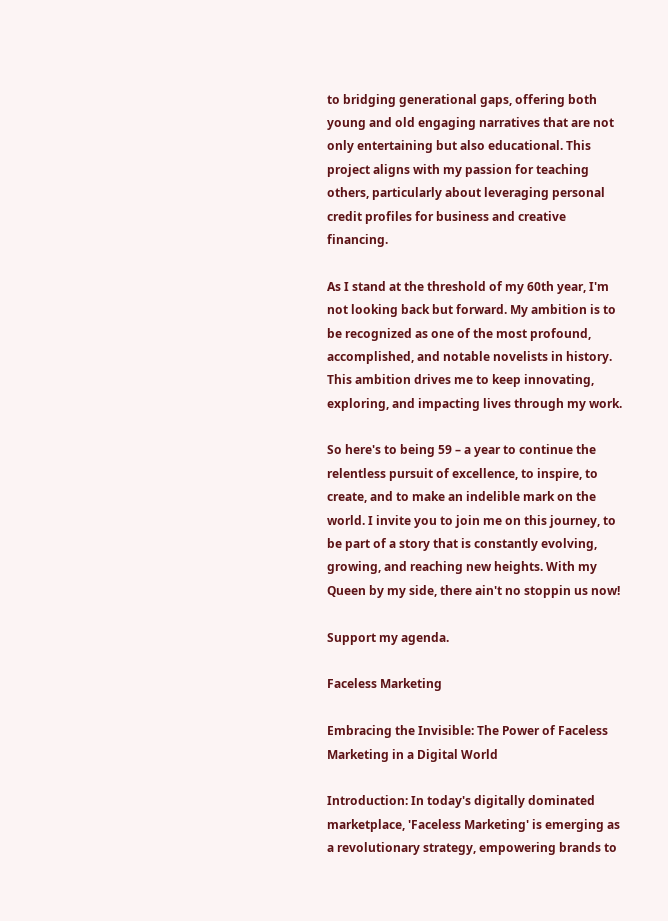to bridging generational gaps, offering both young and old engaging narratives that are not only entertaining but also educational. This project aligns with my passion for teaching others, particularly about leveraging personal credit profiles for business and creative financing.

As I stand at the threshold of my 60th year, I'm not looking back but forward. My ambition is to be recognized as one of the most profound, accomplished, and notable novelists in history. This ambition drives me to keep innovating, exploring, and impacting lives through my work.

So here's to being 59 – a year to continue the relentless pursuit of excellence, to inspire, to create, and to make an indelible mark on the world. I invite you to join me on this journey, to be part of a story that is constantly evolving, growing, and reaching new heights. With my Queen by my side, there ain't no stoppin us now!

Support my agenda.

Faceless Marketing

Embracing the Invisible: The Power of Faceless Marketing in a Digital World

Introduction: In today's digitally dominated marketplace, 'Faceless Marketing' is emerging as a revolutionary strategy, empowering brands to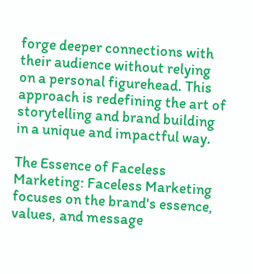forge deeper connections with their audience without relying on a personal figurehead. This approach is redefining the art of storytelling and brand building in a unique and impactful way.

The Essence of Faceless Marketing: Faceless Marketing focuses on the brand's essence, values, and message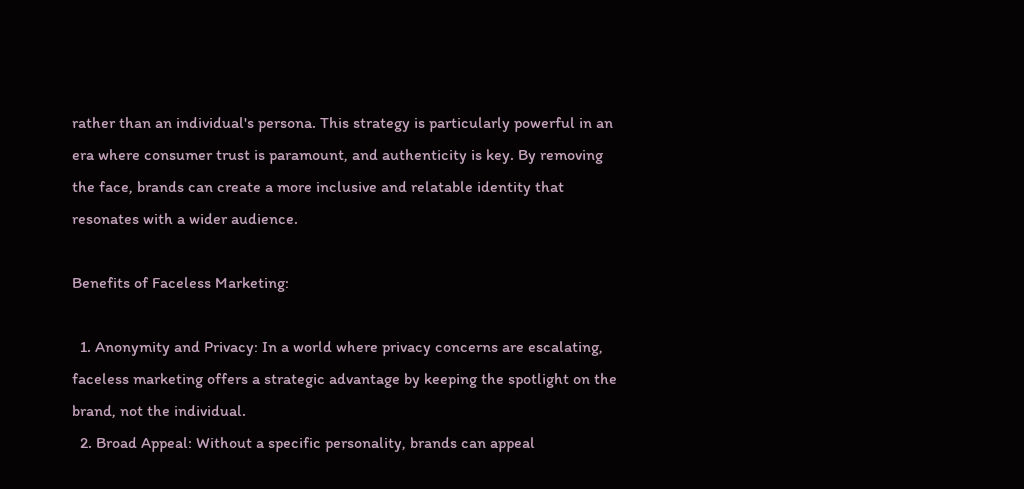rather than an individual's persona. This strategy is particularly powerful in an era where consumer trust is paramount, and authenticity is key. By removing the face, brands can create a more inclusive and relatable identity that resonates with a wider audience.

Benefits of Faceless Marketing:

  1. Anonymity and Privacy: In a world where privacy concerns are escalating, faceless marketing offers a strategic advantage by keeping the spotlight on the brand, not the individual.
  2. Broad Appeal: Without a specific personality, brands can appeal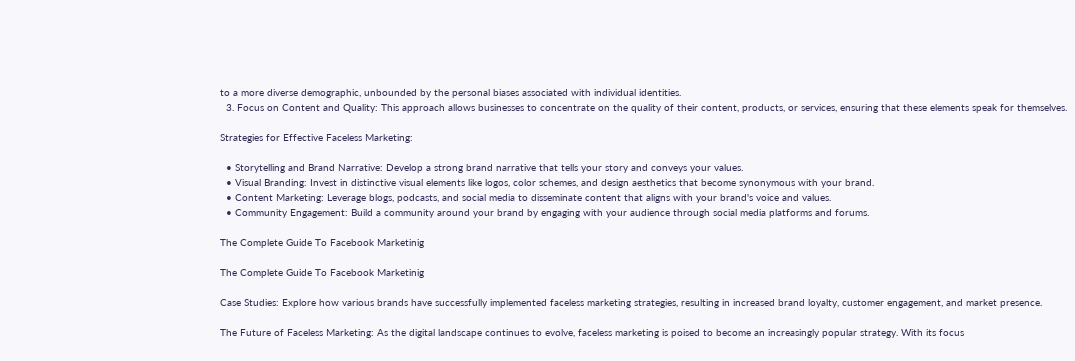to a more diverse demographic, unbounded by the personal biases associated with individual identities.
  3. Focus on Content and Quality: This approach allows businesses to concentrate on the quality of their content, products, or services, ensuring that these elements speak for themselves.

Strategies for Effective Faceless Marketing:

  • Storytelling and Brand Narrative: Develop a strong brand narrative that tells your story and conveys your values.
  • Visual Branding: Invest in distinctive visual elements like logos, color schemes, and design aesthetics that become synonymous with your brand.
  • Content Marketing: Leverage blogs, podcasts, and social media to disseminate content that aligns with your brand's voice and values.
  • Community Engagement: Build a community around your brand by engaging with your audience through social media platforms and forums.

The Complete Guide To Facebook Marketinig

The Complete Guide To Facebook Marketinig

Case Studies: Explore how various brands have successfully implemented faceless marketing strategies, resulting in increased brand loyalty, customer engagement, and market presence.

The Future of Faceless Marketing: As the digital landscape continues to evolve, faceless marketing is poised to become an increasingly popular strategy. With its focus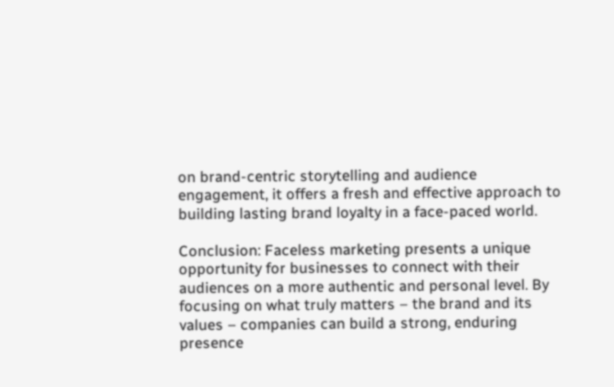on brand-centric storytelling and audience engagement, it offers a fresh and effective approach to building lasting brand loyalty in a face-paced world.

Conclusion: Faceless marketing presents a unique opportunity for businesses to connect with their audiences on a more authentic and personal level. By focusing on what truly matters – the brand and its values – companies can build a strong, enduring presence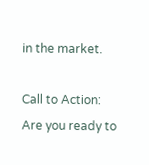in the market.

Call to Action: Are you ready to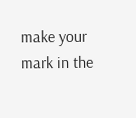make your mark in the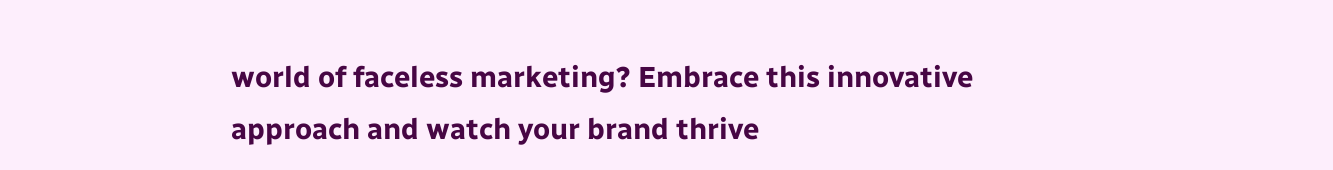world of faceless marketing? Embrace this innovative approach and watch your brand thrive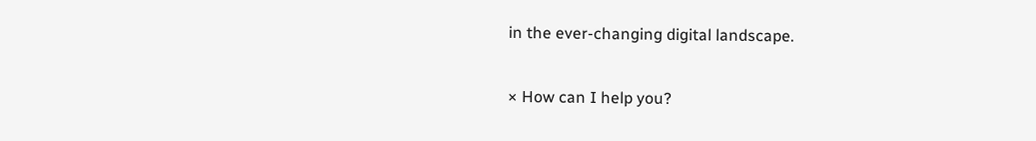in the ever-changing digital landscape.

× How can I help you?